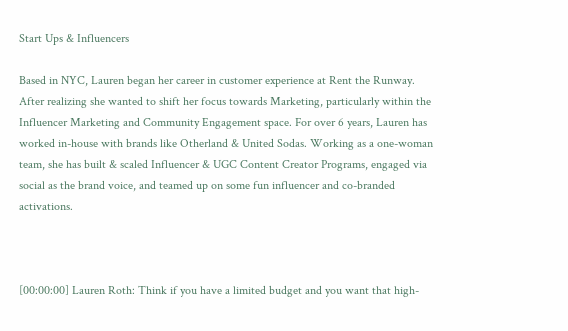Start Ups & Influencers

Based in NYC, Lauren began her career in customer experience at Rent the Runway. After realizing she wanted to shift her focus towards Marketing, particularly within the Influencer Marketing and Community Engagement space. For over 6 years, Lauren has worked in-house with brands like Otherland & United Sodas. Working as a one-woman team, she has built & scaled Influencer & UGC Content Creator Programs, engaged via social as the brand voice, and teamed up on some fun influencer and co-branded activations.



[00:00:00] Lauren Roth: Think if you have a limited budget and you want that high-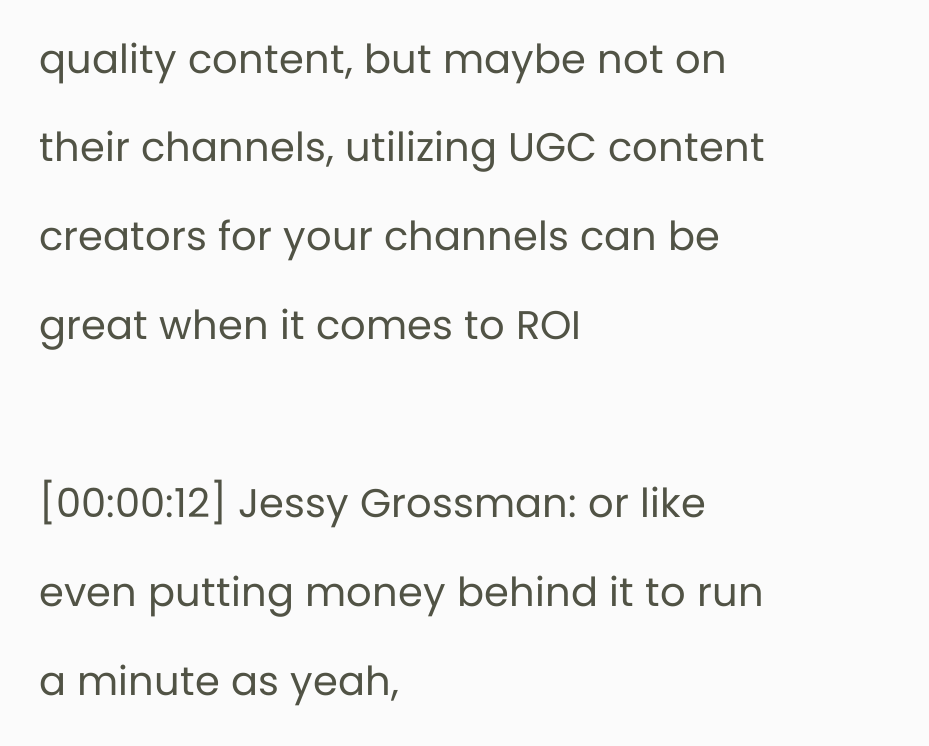quality content, but maybe not on their channels, utilizing UGC content creators for your channels can be great when it comes to ROI

[00:00:12] Jessy Grossman: or like even putting money behind it to run a minute as yeah,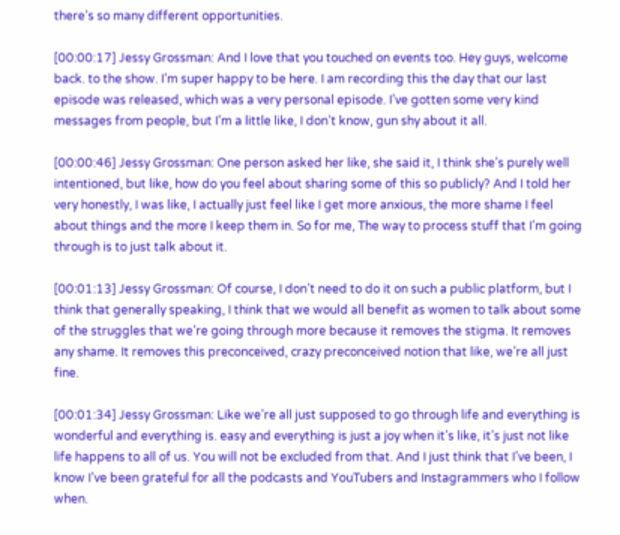there’s so many different opportunities.

[00:00:17] Jessy Grossman: And I love that you touched on events too. Hey guys, welcome back. to the show. I’m super happy to be here. I am recording this the day that our last episode was released, which was a very personal episode. I’ve gotten some very kind messages from people, but I’m a little like, I don’t know, gun shy about it all.

[00:00:46] Jessy Grossman: One person asked her like, she said it, I think she’s purely well intentioned, but like, how do you feel about sharing some of this so publicly? And I told her very honestly, I was like, I actually just feel like I get more anxious, the more shame I feel about things and the more I keep them in. So for me, The way to process stuff that I’m going through is to just talk about it.

[00:01:13] Jessy Grossman: Of course, I don’t need to do it on such a public platform, but I think that generally speaking, I think that we would all benefit as women to talk about some of the struggles that we’re going through more because it removes the stigma. It removes any shame. It removes this preconceived, crazy preconceived notion that like, we’re all just fine.

[00:01:34] Jessy Grossman: Like we’re all just supposed to go through life and everything is wonderful and everything is. easy and everything is just a joy when it’s like, it’s just not like life happens to all of us. You will not be excluded from that. And I just think that I’ve been, I know I’ve been grateful for all the podcasts and YouTubers and Instagrammers who I follow when.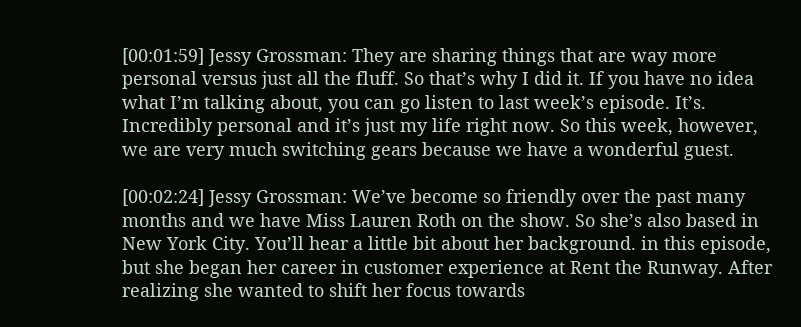[00:01:59] Jessy Grossman: They are sharing things that are way more personal versus just all the fluff. So that’s why I did it. If you have no idea what I’m talking about, you can go listen to last week’s episode. It’s. Incredibly personal and it’s just my life right now. So this week, however, we are very much switching gears because we have a wonderful guest.

[00:02:24] Jessy Grossman: We’ve become so friendly over the past many months and we have Miss Lauren Roth on the show. So she’s also based in New York City. You’ll hear a little bit about her background. in this episode, but she began her career in customer experience at Rent the Runway. After realizing she wanted to shift her focus towards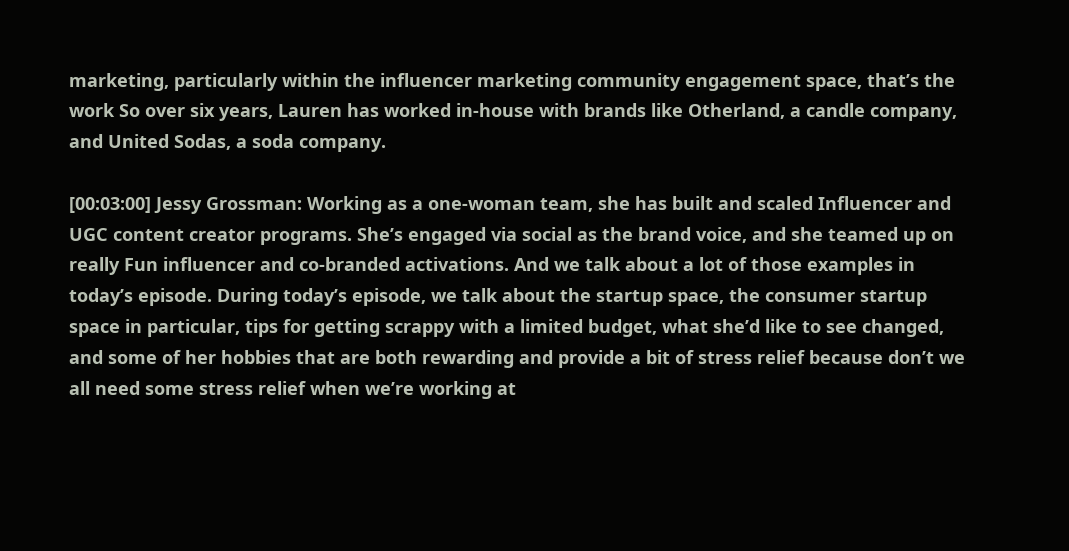marketing, particularly within the influencer marketing community engagement space, that’s the work So over six years, Lauren has worked in-house with brands like Otherland, a candle company, and United Sodas, a soda company.

[00:03:00] Jessy Grossman: Working as a one-woman team, she has built and scaled Influencer and UGC content creator programs. She’s engaged via social as the brand voice, and she teamed up on really Fun influencer and co-branded activations. And we talk about a lot of those examples in today’s episode. During today’s episode, we talk about the startup space, the consumer startup space in particular, tips for getting scrappy with a limited budget, what she’d like to see changed, and some of her hobbies that are both rewarding and provide a bit of stress relief because don’t we all need some stress relief when we’re working at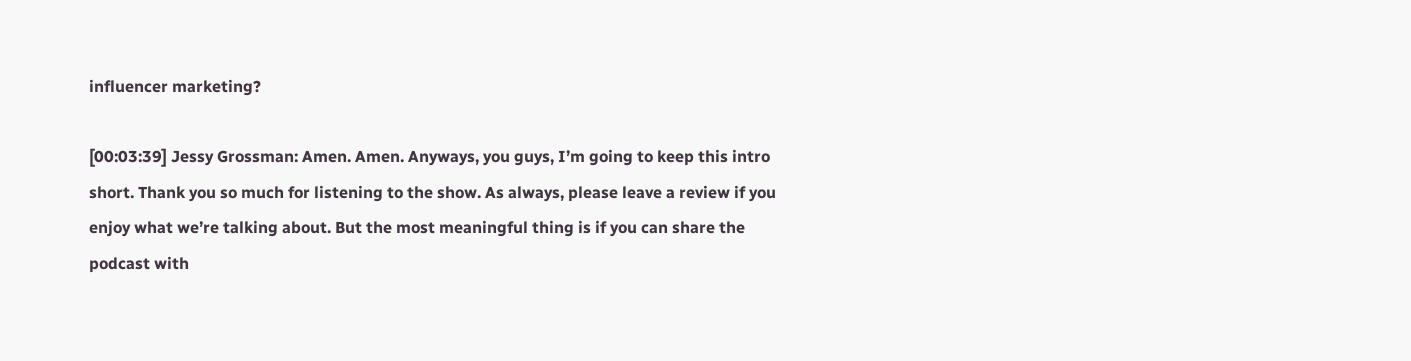influencer marketing?

[00:03:39] Jessy Grossman: Amen. Amen. Anyways, you guys, I’m going to keep this intro short. Thank you so much for listening to the show. As always, please leave a review if you enjoy what we’re talking about. But the most meaningful thing is if you can share the podcast with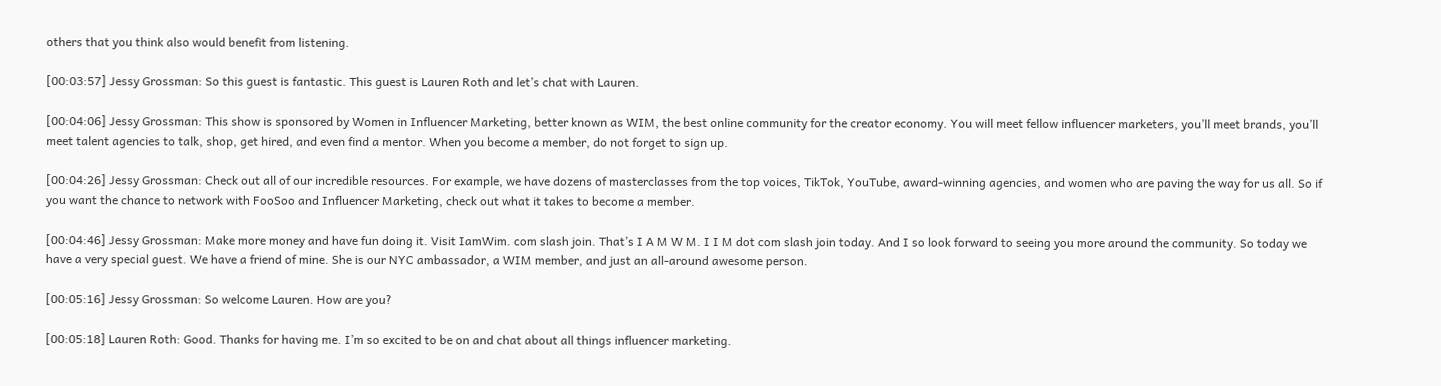others that you think also would benefit from listening.

[00:03:57] Jessy Grossman: So this guest is fantastic. This guest is Lauren Roth and let’s chat with Lauren.

[00:04:06] Jessy Grossman: This show is sponsored by Women in Influencer Marketing, better known as WIM, the best online community for the creator economy. You will meet fellow influencer marketers, you’ll meet brands, you’ll meet talent agencies to talk, shop, get hired, and even find a mentor. When you become a member, do not forget to sign up.

[00:04:26] Jessy Grossman: Check out all of our incredible resources. For example, we have dozens of masterclasses from the top voices, TikTok, YouTube, award-winning agencies, and women who are paving the way for us all. So if you want the chance to network with FooSoo and Influencer Marketing, check out what it takes to become a member.

[00:04:46] Jessy Grossman: Make more money and have fun doing it. Visit IamWim. com slash join. That’s I A M W M. I I M dot com slash join today. And I so look forward to seeing you more around the community. So today we have a very special guest. We have a friend of mine. She is our NYC ambassador, a WIM member, and just an all-around awesome person.

[00:05:16] Jessy Grossman: So welcome Lauren. How are you?

[00:05:18] Lauren Roth: Good. Thanks for having me. I’m so excited to be on and chat about all things influencer marketing.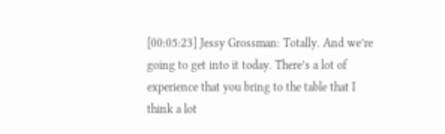[00:05:23] Jessy Grossman: Totally. And we’re going to get into it today. There’s a lot of experience that you bring to the table that I think a lot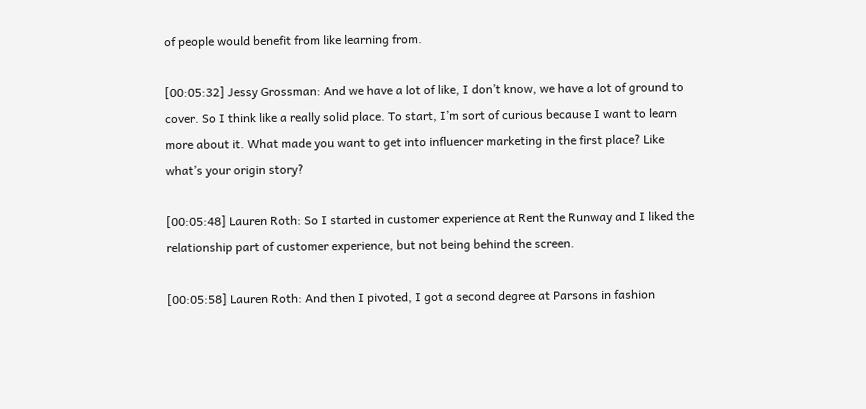of people would benefit from like learning from.

[00:05:32] Jessy Grossman: And we have a lot of like, I don’t know, we have a lot of ground to cover. So I think like a really solid place. To start, I’m sort of curious because I want to learn more about it. What made you want to get into influencer marketing in the first place? Like what’s your origin story?

[00:05:48] Lauren Roth: So I started in customer experience at Rent the Runway and I liked the relationship part of customer experience, but not being behind the screen.

[00:05:58] Lauren Roth: And then I pivoted, I got a second degree at Parsons in fashion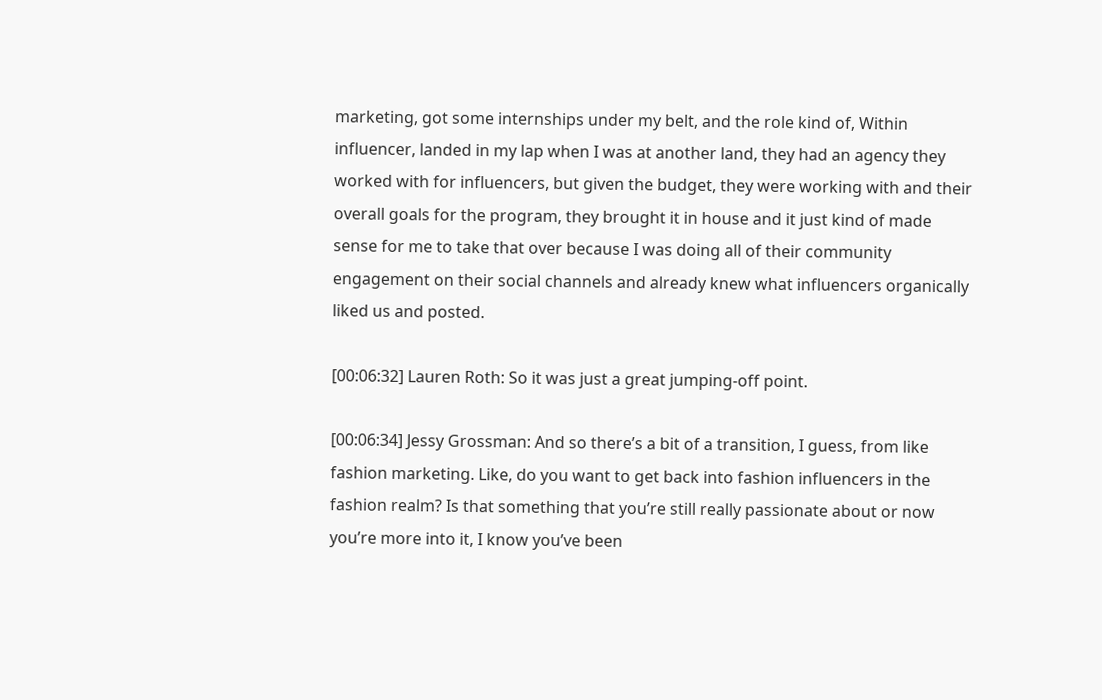marketing, got some internships under my belt, and the role kind of, Within influencer, landed in my lap when I was at another land, they had an agency they worked with for influencers, but given the budget, they were working with and their overall goals for the program, they brought it in house and it just kind of made sense for me to take that over because I was doing all of their community engagement on their social channels and already knew what influencers organically liked us and posted.

[00:06:32] Lauren Roth: So it was just a great jumping-off point.

[00:06:34] Jessy Grossman: And so there’s a bit of a transition, I guess, from like fashion marketing. Like, do you want to get back into fashion influencers in the fashion realm? Is that something that you’re still really passionate about or now you’re more into it, I know you’ve been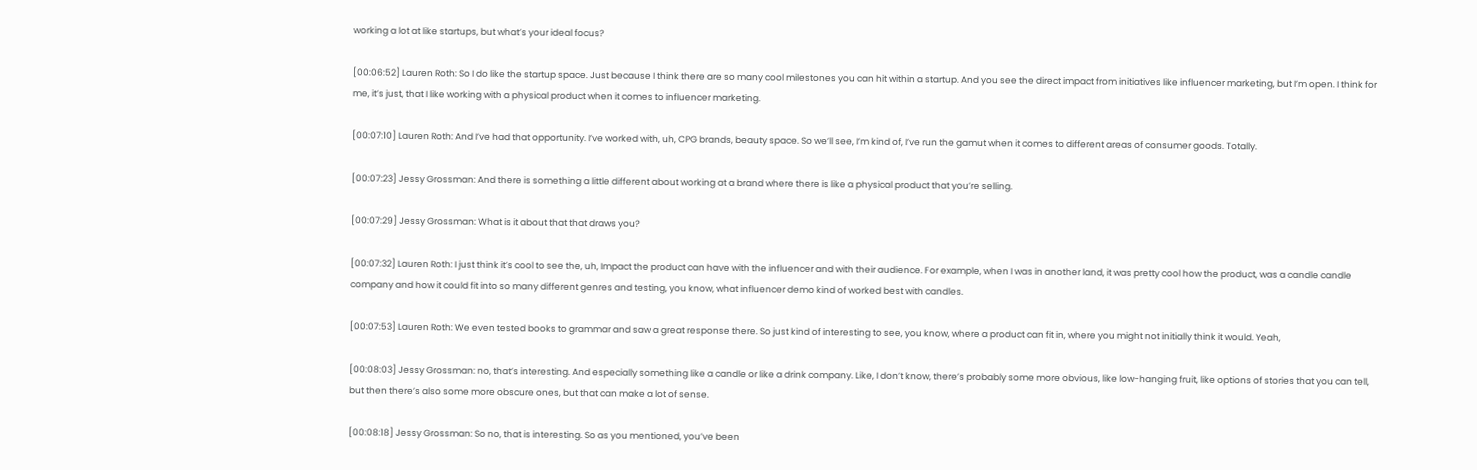working a lot at like startups, but what’s your ideal focus?

[00:06:52] Lauren Roth: So I do like the startup space. Just because I think there are so many cool milestones you can hit within a startup. And you see the direct impact from initiatives like influencer marketing, but I’m open. I think for me, it’s just, that I like working with a physical product when it comes to influencer marketing.

[00:07:10] Lauren Roth: And I’ve had that opportunity. I’ve worked with, uh, CPG brands, beauty space. So we’ll see, I’m kind of, I’ve run the gamut when it comes to different areas of consumer goods. Totally.

[00:07:23] Jessy Grossman: And there is something a little different about working at a brand where there is like a physical product that you’re selling.

[00:07:29] Jessy Grossman: What is it about that that draws you?

[00:07:32] Lauren Roth: I just think it’s cool to see the, uh, Impact the product can have with the influencer and with their audience. For example, when I was in another land, it was pretty cool how the product, was a candle candle company and how it could fit into so many different genres and testing, you know, what influencer demo kind of worked best with candles.

[00:07:53] Lauren Roth: We even tested books to grammar and saw a great response there. So just kind of interesting to see, you know, where a product can fit in, where you might not initially think it would. Yeah,

[00:08:03] Jessy Grossman: no, that’s interesting. And especially something like a candle or like a drink company. Like, I don’t know, there’s probably some more obvious, like low-hanging fruit, like options of stories that you can tell, but then there’s also some more obscure ones, but that can make a lot of sense.

[00:08:18] Jessy Grossman: So no, that is interesting. So as you mentioned, you’ve been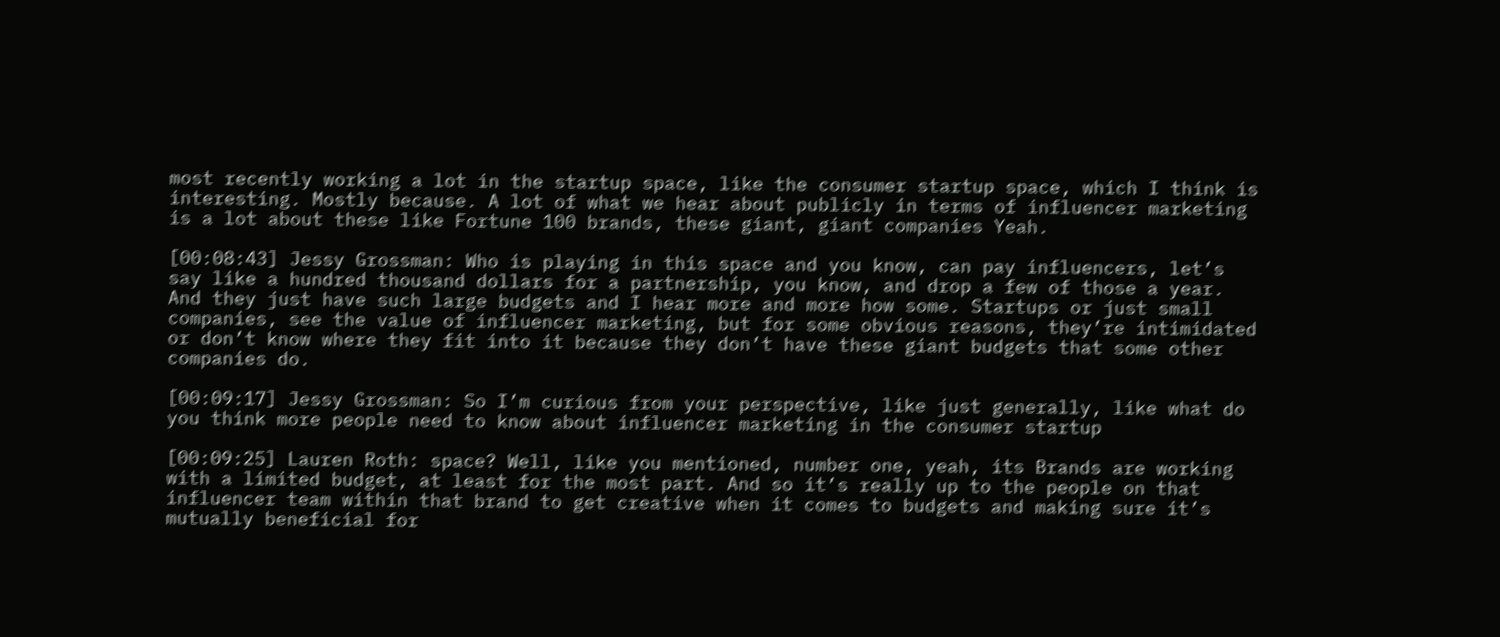most recently working a lot in the startup space, like the consumer startup space, which I think is interesting. Mostly because. A lot of what we hear about publicly in terms of influencer marketing is a lot about these like Fortune 100 brands, these giant, giant companies Yeah.

[00:08:43] Jessy Grossman: Who is playing in this space and you know, can pay influencers, let’s say like a hundred thousand dollars for a partnership, you know, and drop a few of those a year. And they just have such large budgets and I hear more and more how some. Startups or just small companies, see the value of influencer marketing, but for some obvious reasons, they’re intimidated or don’t know where they fit into it because they don’t have these giant budgets that some other companies do.

[00:09:17] Jessy Grossman: So I’m curious from your perspective, like just generally, like what do you think more people need to know about influencer marketing in the consumer startup

[00:09:25] Lauren Roth: space? Well, like you mentioned, number one, yeah, its Brands are working with a limited budget, at least for the most part. And so it’s really up to the people on that influencer team within that brand to get creative when it comes to budgets and making sure it’s mutually beneficial for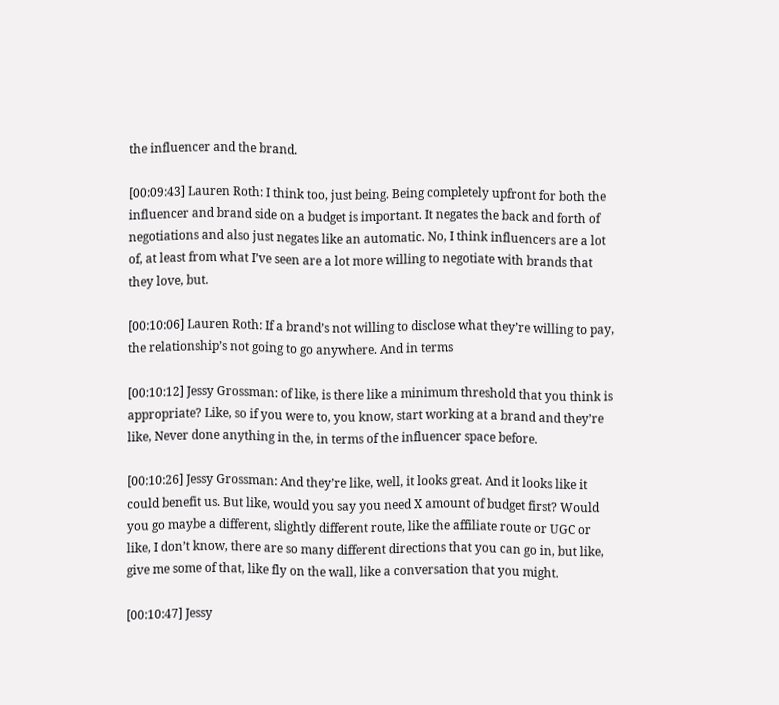the influencer and the brand.

[00:09:43] Lauren Roth: I think too, just being. Being completely upfront for both the influencer and brand side on a budget is important. It negates the back and forth of negotiations and also just negates like an automatic. No, I think influencers are a lot of, at least from what I’ve seen are a lot more willing to negotiate with brands that they love, but.

[00:10:06] Lauren Roth: If a brand’s not willing to disclose what they’re willing to pay, the relationship’s not going to go anywhere. And in terms

[00:10:12] Jessy Grossman: of like, is there like a minimum threshold that you think is appropriate? Like, so if you were to, you know, start working at a brand and they’re like, Never done anything in the, in terms of the influencer space before.

[00:10:26] Jessy Grossman: And they’re like, well, it looks great. And it looks like it could benefit us. But like, would you say you need X amount of budget first? Would you go maybe a different, slightly different route, like the affiliate route or UGC or like, I don’t know, there are so many different directions that you can go in, but like, give me some of that, like fly on the wall, like a conversation that you might.

[00:10:47] Jessy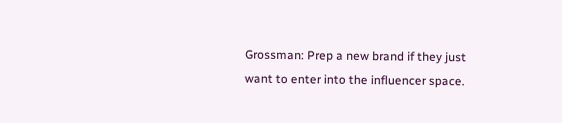Grossman: Prep a new brand if they just want to enter into the influencer space.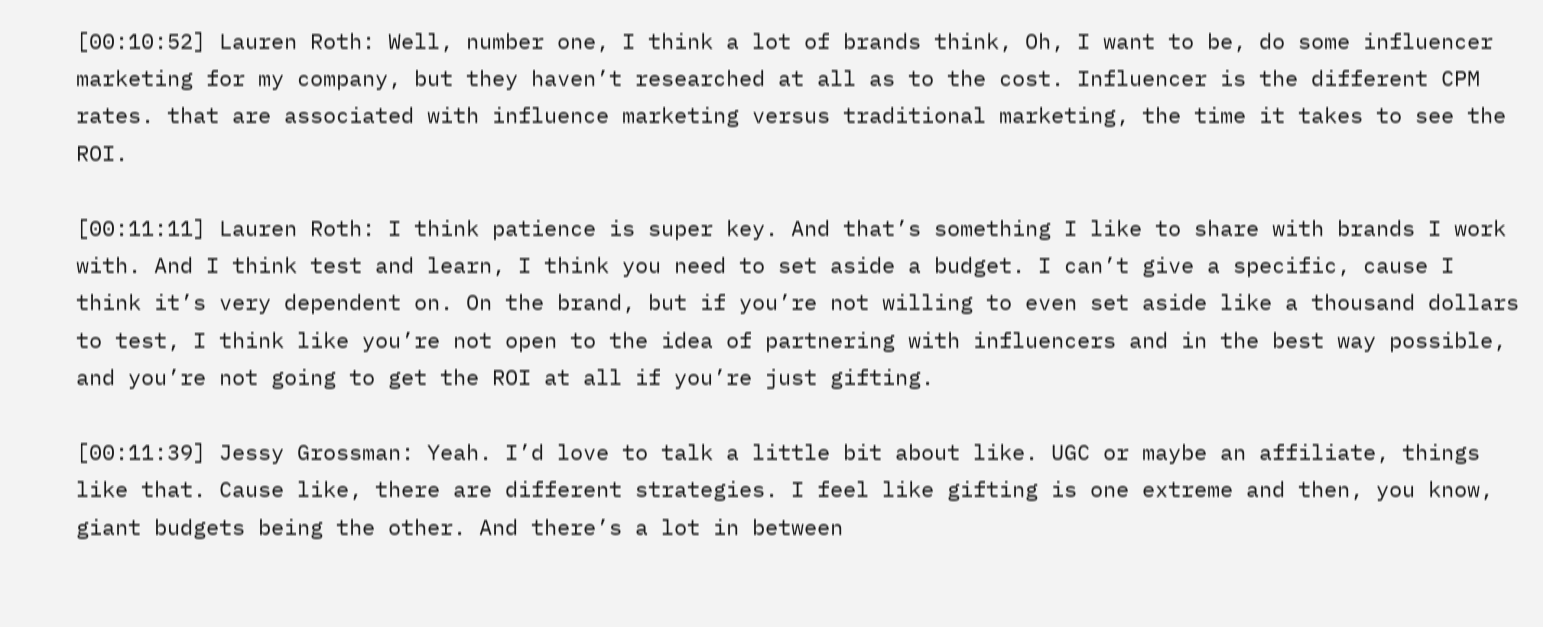[00:10:52] Lauren Roth: Well, number one, I think a lot of brands think, Oh, I want to be, do some influencer marketing for my company, but they haven’t researched at all as to the cost. Influencer is the different CPM rates. that are associated with influence marketing versus traditional marketing, the time it takes to see the ROI.

[00:11:11] Lauren Roth: I think patience is super key. And that’s something I like to share with brands I work with. And I think test and learn, I think you need to set aside a budget. I can’t give a specific, cause I think it’s very dependent on. On the brand, but if you’re not willing to even set aside like a thousand dollars to test, I think like you’re not open to the idea of partnering with influencers and in the best way possible, and you’re not going to get the ROI at all if you’re just gifting.

[00:11:39] Jessy Grossman: Yeah. I’d love to talk a little bit about like. UGC or maybe an affiliate, things like that. Cause like, there are different strategies. I feel like gifting is one extreme and then, you know, giant budgets being the other. And there’s a lot in between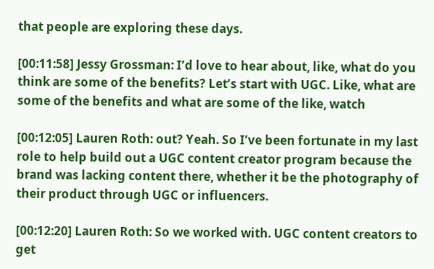that people are exploring these days.

[00:11:58] Jessy Grossman: I’d love to hear about, like, what do you think are some of the benefits? Let’s start with UGC. Like, what are some of the benefits and what are some of the like, watch

[00:12:05] Lauren Roth: out? Yeah. So I’ve been fortunate in my last role to help build out a UGC content creator program because the brand was lacking content there, whether it be the photography of their product through UGC or influencers.

[00:12:20] Lauren Roth: So we worked with. UGC content creators to get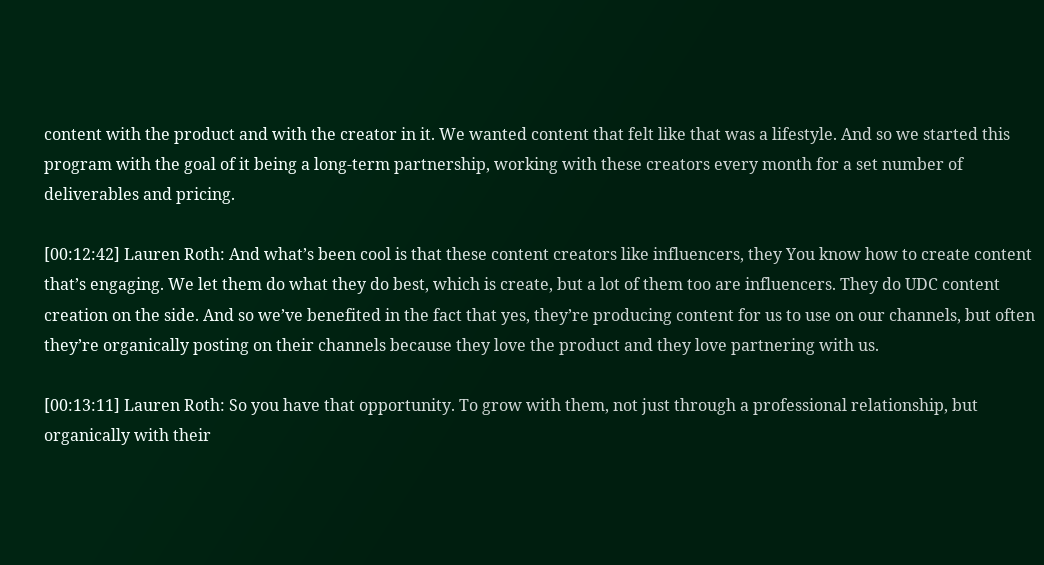content with the product and with the creator in it. We wanted content that felt like that was a lifestyle. And so we started this program with the goal of it being a long-term partnership, working with these creators every month for a set number of deliverables and pricing.

[00:12:42] Lauren Roth: And what’s been cool is that these content creators like influencers, they You know how to create content that’s engaging. We let them do what they do best, which is create, but a lot of them too are influencers. They do UDC content creation on the side. And so we’ve benefited in the fact that yes, they’re producing content for us to use on our channels, but often they’re organically posting on their channels because they love the product and they love partnering with us.

[00:13:11] Lauren Roth: So you have that opportunity. To grow with them, not just through a professional relationship, but organically with their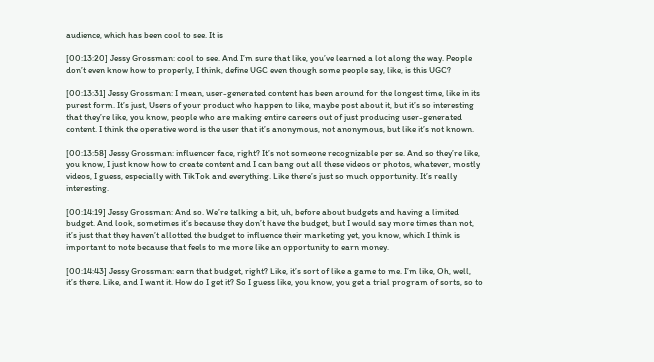audience, which has been cool to see. It is

[00:13:20] Jessy Grossman: cool to see. And I’m sure that like, you’ve learned a lot along the way. People don’t even know how to properly, I think, define UGC even though some people say, like, is this UGC?

[00:13:31] Jessy Grossman: I mean, user-generated content has been around for the longest time, like in its purest form. It’s just, Users of your product who happen to like, maybe post about it, but it’s so interesting that they’re like, you know, people who are making entire careers out of just producing user-generated content. I think the operative word is the user that it’s anonymous, not anonymous, but like it’s not known.

[00:13:58] Jessy Grossman: influencer face, right? It’s not someone recognizable per se. And so they’re like, you know, I just know how to create content and I can bang out all these videos or photos, whatever, mostly videos, I guess, especially with TikTok and everything. Like there’s just so much opportunity. It’s really interesting.

[00:14:19] Jessy Grossman: And so. We’re talking a bit, uh, before about budgets and having a limited budget. And look, sometimes it’s because they don’t have the budget, but I would say more times than not, it’s just that they haven’t allotted the budget to influence their marketing yet, you know, which I think is important to note because that feels to me more like an opportunity to earn money.

[00:14:43] Jessy Grossman: earn that budget, right? Like, it’s sort of like a game to me. I’m like, Oh, well, it’s there. Like, and I want it. How do I get it? So I guess like, you know, you get a trial program of sorts, so to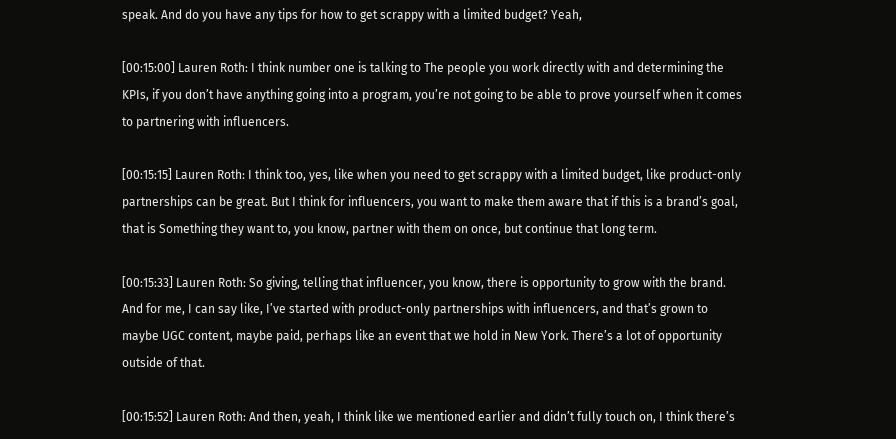speak. And do you have any tips for how to get scrappy with a limited budget? Yeah,

[00:15:00] Lauren Roth: I think number one is talking to The people you work directly with and determining the KPIs, if you don’t have anything going into a program, you’re not going to be able to prove yourself when it comes to partnering with influencers.

[00:15:15] Lauren Roth: I think too, yes, like when you need to get scrappy with a limited budget, like product-only partnerships can be great. But I think for influencers, you want to make them aware that if this is a brand’s goal, that is Something they want to, you know, partner with them on once, but continue that long term.

[00:15:33] Lauren Roth: So giving, telling that influencer, you know, there is opportunity to grow with the brand. And for me, I can say like, I’ve started with product-only partnerships with influencers, and that’s grown to maybe UGC content, maybe paid, perhaps like an event that we hold in New York. There’s a lot of opportunity outside of that.

[00:15:52] Lauren Roth: And then, yeah, I think like we mentioned earlier and didn’t fully touch on, I think there’s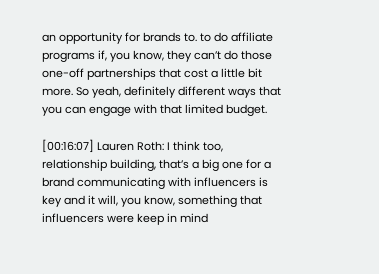an opportunity for brands to. to do affiliate programs if, you know, they can’t do those one-off partnerships that cost a little bit more. So yeah, definitely different ways that you can engage with that limited budget.

[00:16:07] Lauren Roth: I think too, relationship building, that’s a big one for a brand communicating with influencers is key and it will, you know, something that influencers were keep in mind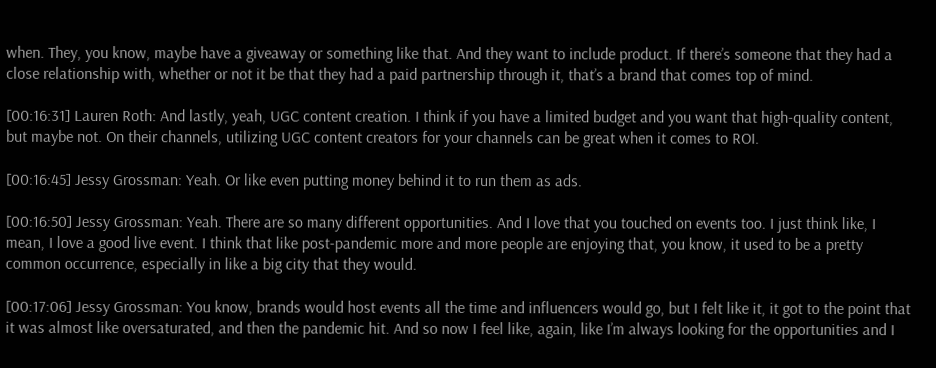when. They, you know, maybe have a giveaway or something like that. And they want to include product. If there’s someone that they had a close relationship with, whether or not it be that they had a paid partnership through it, that’s a brand that comes top of mind.

[00:16:31] Lauren Roth: And lastly, yeah, UGC content creation. I think if you have a limited budget and you want that high-quality content, but maybe not. On their channels, utilizing UGC content creators for your channels can be great when it comes to ROI.

[00:16:45] Jessy Grossman: Yeah. Or like even putting money behind it to run them as ads.

[00:16:50] Jessy Grossman: Yeah. There are so many different opportunities. And I love that you touched on events too. I just think like, I mean, I love a good live event. I think that like post-pandemic more and more people are enjoying that, you know, it used to be a pretty common occurrence, especially in like a big city that they would.

[00:17:06] Jessy Grossman: You know, brands would host events all the time and influencers would go, but I felt like it, it got to the point that it was almost like oversaturated, and then the pandemic hit. And so now I feel like, again, like I’m always looking for the opportunities and I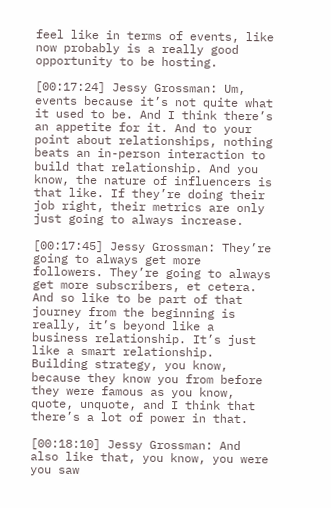feel like in terms of events, like now probably is a really good opportunity to be hosting.

[00:17:24] Jessy Grossman: Um, events because it’s not quite what it used to be. And I think there’s an appetite for it. And to your point about relationships, nothing beats an in-person interaction to build that relationship. And you know, the nature of influencers is that like. If they’re doing their job right, their metrics are only just going to always increase.

[00:17:45] Jessy Grossman: They’re going to always get more followers. They’re going to always get more subscribers, et cetera. And so like to be part of that journey from the beginning is really, it’s beyond like a business relationship. It’s just like a smart relationship. Building strategy, you know, because they know you from before they were famous as you know, quote, unquote, and I think that there’s a lot of power in that.

[00:18:10] Jessy Grossman: And also like that, you know, you were you saw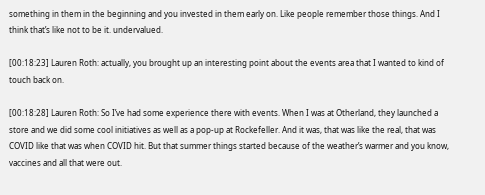something in them in the beginning and you invested in them early on. Like people remember those things. And I think that’s like not to be it. undervalued.

[00:18:23] Lauren Roth: actually, you brought up an interesting point about the events area that I wanted to kind of touch back on.

[00:18:28] Lauren Roth: So I’ve had some experience there with events. When I was at Otherland, they launched a store and we did some cool initiatives as well as a pop-up at Rockefeller. And it was, that was like the real, that was COVID like that was when COVID hit. But that summer things started because of the weather’s warmer and you know, vaccines and all that were out.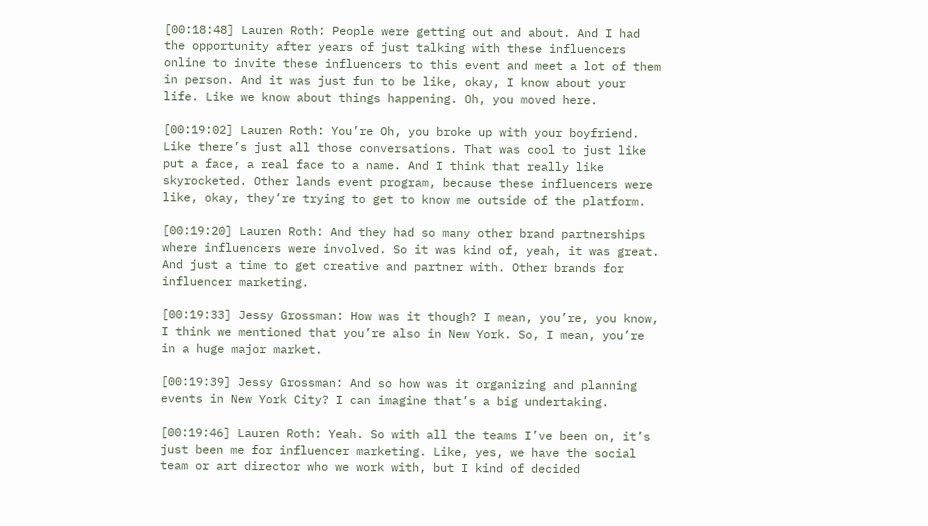[00:18:48] Lauren Roth: People were getting out and about. And I had the opportunity after years of just talking with these influencers online to invite these influencers to this event and meet a lot of them in person. And it was just fun to be like, okay, I know about your life. Like we know about things happening. Oh, you moved here.

[00:19:02] Lauren Roth: You’re Oh, you broke up with your boyfriend. Like there’s just all those conversations. That was cool to just like put a face, a real face to a name. And I think that really like skyrocketed. Other lands event program, because these influencers were like, okay, they’re trying to get to know me outside of the platform.

[00:19:20] Lauren Roth: And they had so many other brand partnerships where influencers were involved. So it was kind of, yeah, it was great. And just a time to get creative and partner with. Other brands for influencer marketing.

[00:19:33] Jessy Grossman: How was it though? I mean, you’re, you know, I think we mentioned that you’re also in New York. So, I mean, you’re in a huge major market.

[00:19:39] Jessy Grossman: And so how was it organizing and planning events in New York City? I can imagine that’s a big undertaking.

[00:19:46] Lauren Roth: Yeah. So with all the teams I’ve been on, it’s just been me for influencer marketing. Like, yes, we have the social team or art director who we work with, but I kind of decided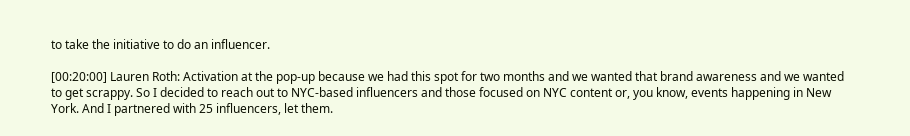to take the initiative to do an influencer.

[00:20:00] Lauren Roth: Activation at the pop-up because we had this spot for two months and we wanted that brand awareness and we wanted to get scrappy. So I decided to reach out to NYC-based influencers and those focused on NYC content or, you know, events happening in New York. And I partnered with 25 influencers, let them.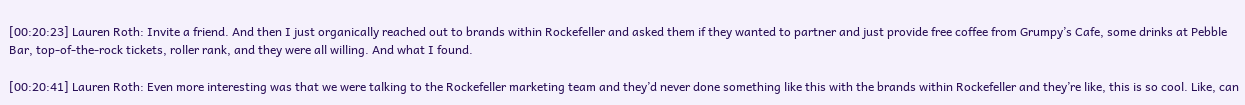[00:20:23] Lauren Roth: Invite a friend. And then I just organically reached out to brands within Rockefeller and asked them if they wanted to partner and just provide free coffee from Grumpy’s Cafe, some drinks at Pebble Bar, top-of-the-rock tickets, roller rank, and they were all willing. And what I found.

[00:20:41] Lauren Roth: Even more interesting was that we were talking to the Rockefeller marketing team and they’d never done something like this with the brands within Rockefeller and they’re like, this is so cool. Like, can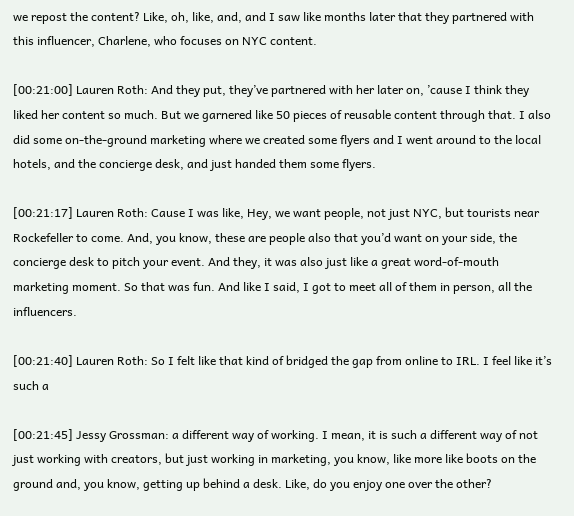we repost the content? Like, oh, like, and, and I saw like months later that they partnered with this influencer, Charlene, who focuses on NYC content.

[00:21:00] Lauren Roth: And they put, they’ve partnered with her later on, ’cause I think they liked her content so much. But we garnered like 50 pieces of reusable content through that. I also did some on-the-ground marketing where we created some flyers and I went around to the local hotels, and the concierge desk, and just handed them some flyers.

[00:21:17] Lauren Roth: Cause I was like, Hey, we want people, not just NYC, but tourists near Rockefeller to come. And, you know, these are people also that you’d want on your side, the concierge desk to pitch your event. And they, it was also just like a great word-of-mouth marketing moment. So that was fun. And like I said, I got to meet all of them in person, all the influencers.

[00:21:40] Lauren Roth: So I felt like that kind of bridged the gap from online to IRL. I feel like it’s such a

[00:21:45] Jessy Grossman: a different way of working. I mean, it is such a different way of not just working with creators, but just working in marketing, you know, like more like boots on the ground and, you know, getting up behind a desk. Like, do you enjoy one over the other?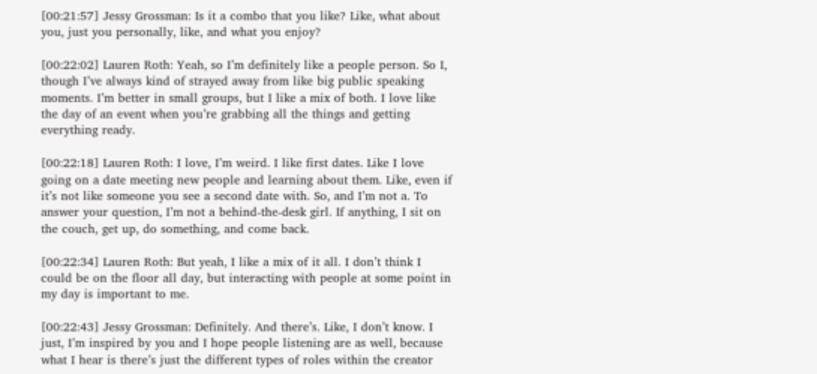[00:21:57] Jessy Grossman: Is it a combo that you like? Like, what about you, just you personally, like, and what you enjoy?

[00:22:02] Lauren Roth: Yeah, so I’m definitely like a people person. So I, though I’ve always kind of strayed away from like big public speaking moments. I’m better in small groups, but I like a mix of both. I love like the day of an event when you’re grabbing all the things and getting everything ready.

[00:22:18] Lauren Roth: I love, I’m weird. I like first dates. Like I love going on a date meeting new people and learning about them. Like, even if it’s not like someone you see a second date with. So, and I’m not a. To answer your question, I’m not a behind-the-desk girl. If anything, I sit on the couch, get up, do something, and come back.

[00:22:34] Lauren Roth: But yeah, I like a mix of it all. I don’t think I could be on the floor all day, but interacting with people at some point in my day is important to me.

[00:22:43] Jessy Grossman: Definitely. And there’s. Like, I don’t know. I just, I’m inspired by you and I hope people listening are as well, because what I hear is there’s just the different types of roles within the creator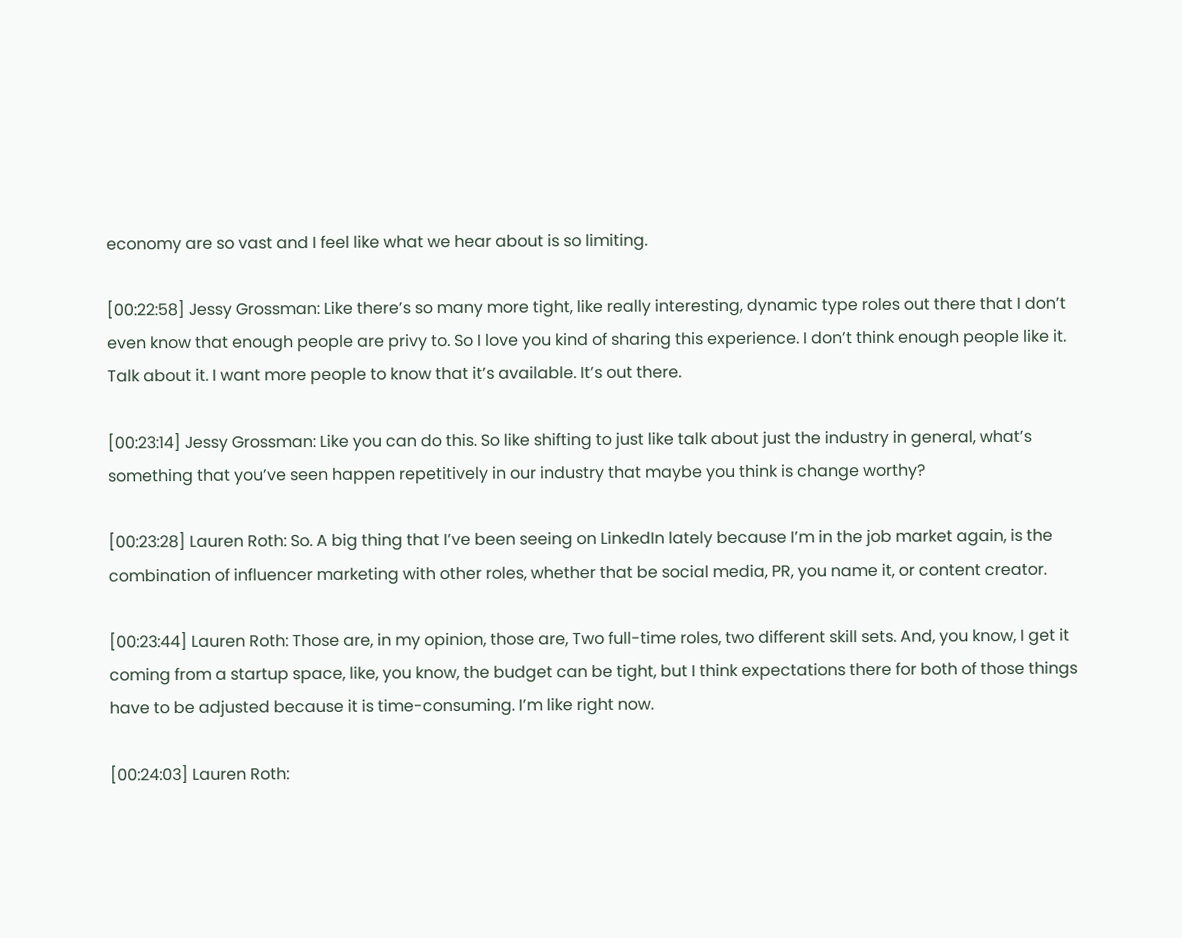economy are so vast and I feel like what we hear about is so limiting.

[00:22:58] Jessy Grossman: Like there’s so many more tight, like really interesting, dynamic type roles out there that I don’t even know that enough people are privy to. So I love you kind of sharing this experience. I don’t think enough people like it. Talk about it. I want more people to know that it’s available. It’s out there.

[00:23:14] Jessy Grossman: Like you can do this. So like shifting to just like talk about just the industry in general, what’s something that you’ve seen happen repetitively in our industry that maybe you think is change worthy?

[00:23:28] Lauren Roth: So. A big thing that I’ve been seeing on LinkedIn lately because I’m in the job market again, is the combination of influencer marketing with other roles, whether that be social media, PR, you name it, or content creator.

[00:23:44] Lauren Roth: Those are, in my opinion, those are, Two full-time roles, two different skill sets. And, you know, I get it coming from a startup space, like, you know, the budget can be tight, but I think expectations there for both of those things have to be adjusted because it is time-consuming. I’m like right now.

[00:24:03] Lauren Roth: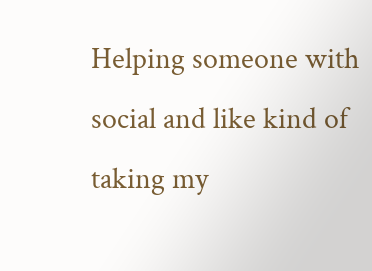Helping someone with social and like kind of taking my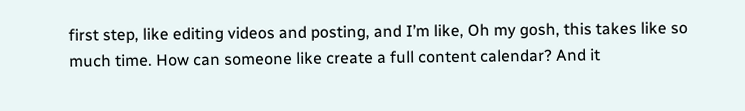first step, like editing videos and posting, and I’m like, Oh my gosh, this takes like so much time. How can someone like create a full content calendar? And it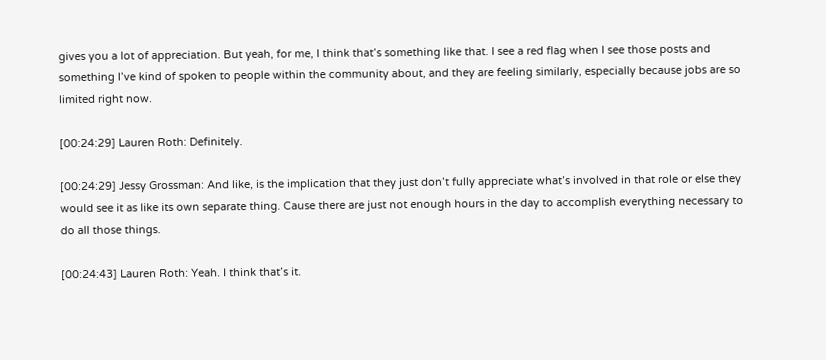gives you a lot of appreciation. But yeah, for me, I think that’s something like that. I see a red flag when I see those posts and something I’ve kind of spoken to people within the community about, and they are feeling similarly, especially because jobs are so limited right now.

[00:24:29] Lauren Roth: Definitely.

[00:24:29] Jessy Grossman: And like, is the implication that they just don’t fully appreciate what’s involved in that role or else they would see it as like its own separate thing. Cause there are just not enough hours in the day to accomplish everything necessary to do all those things.

[00:24:43] Lauren Roth: Yeah. I think that’s it.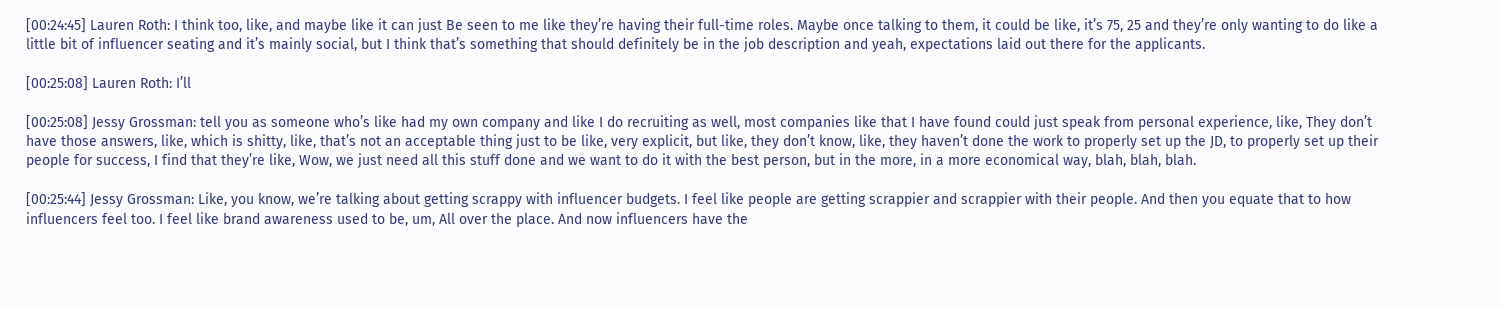[00:24:45] Lauren Roth: I think too, like, and maybe like it can just Be seen to me like they’re having their full-time roles. Maybe once talking to them, it could be like, it’s 75, 25 and they’re only wanting to do like a little bit of influencer seating and it’s mainly social, but I think that’s something that should definitely be in the job description and yeah, expectations laid out there for the applicants.

[00:25:08] Lauren Roth: I’ll

[00:25:08] Jessy Grossman: tell you as someone who’s like had my own company and like I do recruiting as well, most companies like that I have found could just speak from personal experience, like, They don’t have those answers, like, which is shitty, like, that’s not an acceptable thing just to be like, very explicit, but like, they don’t know, like, they haven’t done the work to properly set up the JD, to properly set up their people for success, I find that they’re like, Wow, we just need all this stuff done and we want to do it with the best person, but in the more, in a more economical way, blah, blah, blah.

[00:25:44] Jessy Grossman: Like, you know, we’re talking about getting scrappy with influencer budgets. I feel like people are getting scrappier and scrappier with their people. And then you equate that to how influencers feel too. I feel like brand awareness used to be, um, All over the place. And now influencers have the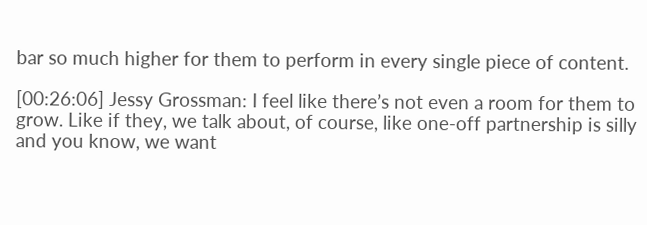bar so much higher for them to perform in every single piece of content.

[00:26:06] Jessy Grossman: I feel like there’s not even a room for them to grow. Like if they, we talk about, of course, like one-off partnership is silly and you know, we want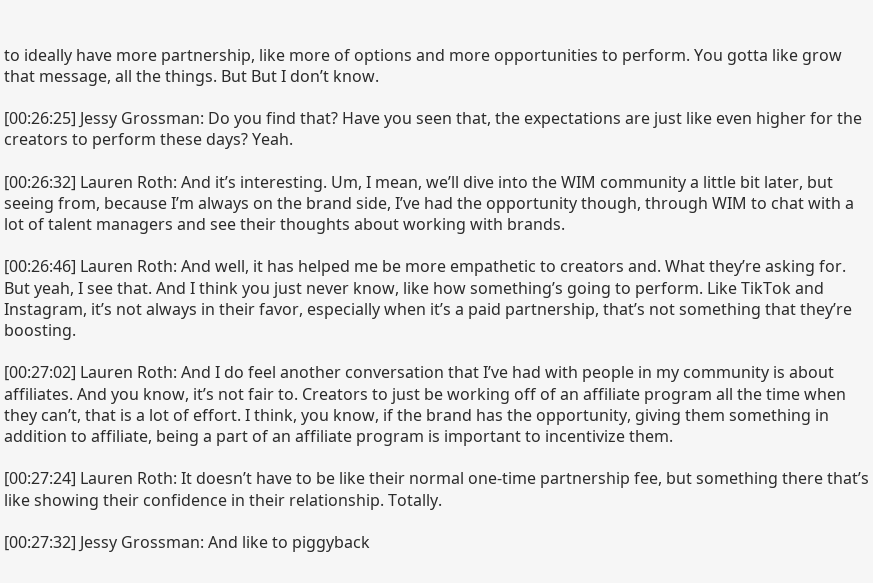to ideally have more partnership, like more of options and more opportunities to perform. You gotta like grow that message, all the things. But But I don’t know.

[00:26:25] Jessy Grossman: Do you find that? Have you seen that, the expectations are just like even higher for the creators to perform these days? Yeah.

[00:26:32] Lauren Roth: And it’s interesting. Um, I mean, we’ll dive into the WIM community a little bit later, but seeing from, because I’m always on the brand side, I’ve had the opportunity though, through WIM to chat with a lot of talent managers and see their thoughts about working with brands.

[00:26:46] Lauren Roth: And well, it has helped me be more empathetic to creators and. What they’re asking for. But yeah, I see that. And I think you just never know, like how something’s going to perform. Like TikTok and Instagram, it’s not always in their favor, especially when it’s a paid partnership, that’s not something that they’re boosting.

[00:27:02] Lauren Roth: And I do feel another conversation that I’ve had with people in my community is about affiliates. And you know, it’s not fair to. Creators to just be working off of an affiliate program all the time when they can’t, that is a lot of effort. I think, you know, if the brand has the opportunity, giving them something in addition to affiliate, being a part of an affiliate program is important to incentivize them.

[00:27:24] Lauren Roth: It doesn’t have to be like their normal one-time partnership fee, but something there that’s like showing their confidence in their relationship. Totally.

[00:27:32] Jessy Grossman: And like to piggyback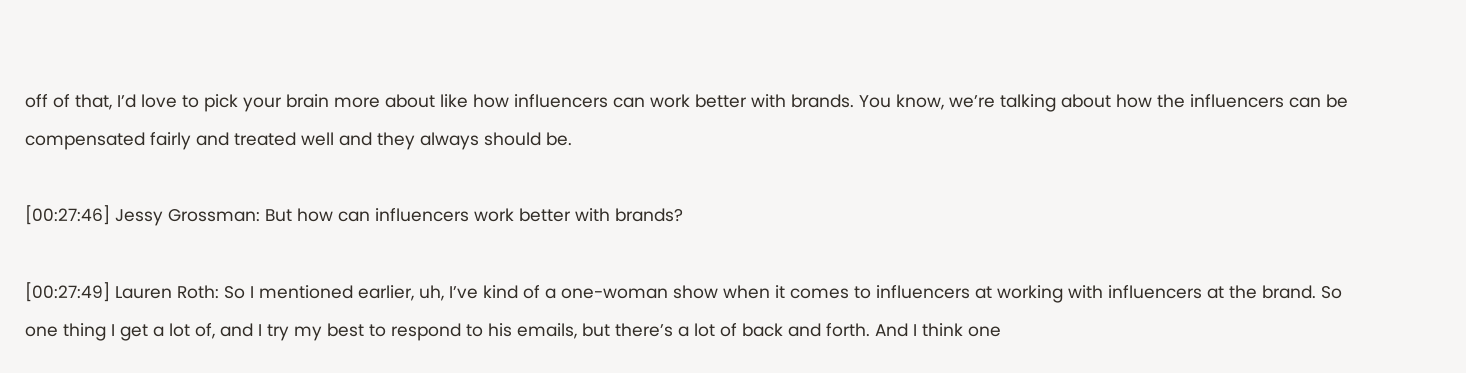off of that, I’d love to pick your brain more about like how influencers can work better with brands. You know, we’re talking about how the influencers can be compensated fairly and treated well and they always should be.

[00:27:46] Jessy Grossman: But how can influencers work better with brands?

[00:27:49] Lauren Roth: So I mentioned earlier, uh, I’ve kind of a one-woman show when it comes to influencers at working with influencers at the brand. So one thing I get a lot of, and I try my best to respond to his emails, but there’s a lot of back and forth. And I think one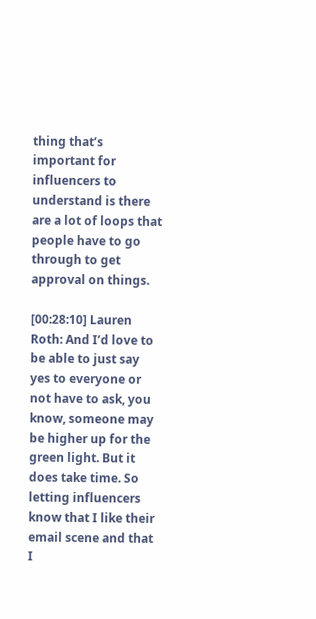thing that’s important for influencers to understand is there are a lot of loops that people have to go through to get approval on things.

[00:28:10] Lauren Roth: And I’d love to be able to just say yes to everyone or not have to ask, you know, someone may be higher up for the green light. But it does take time. So letting influencers know that I like their email scene and that I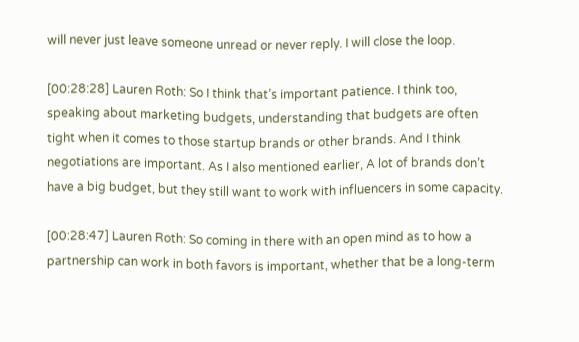will never just leave someone unread or never reply. I will close the loop.

[00:28:28] Lauren Roth: So I think that’s important patience. I think too, speaking about marketing budgets, understanding that budgets are often tight when it comes to those startup brands or other brands. And I think negotiations are important. As I also mentioned earlier, A lot of brands don’t have a big budget, but they still want to work with influencers in some capacity.

[00:28:47] Lauren Roth: So coming in there with an open mind as to how a partnership can work in both favors is important, whether that be a long-term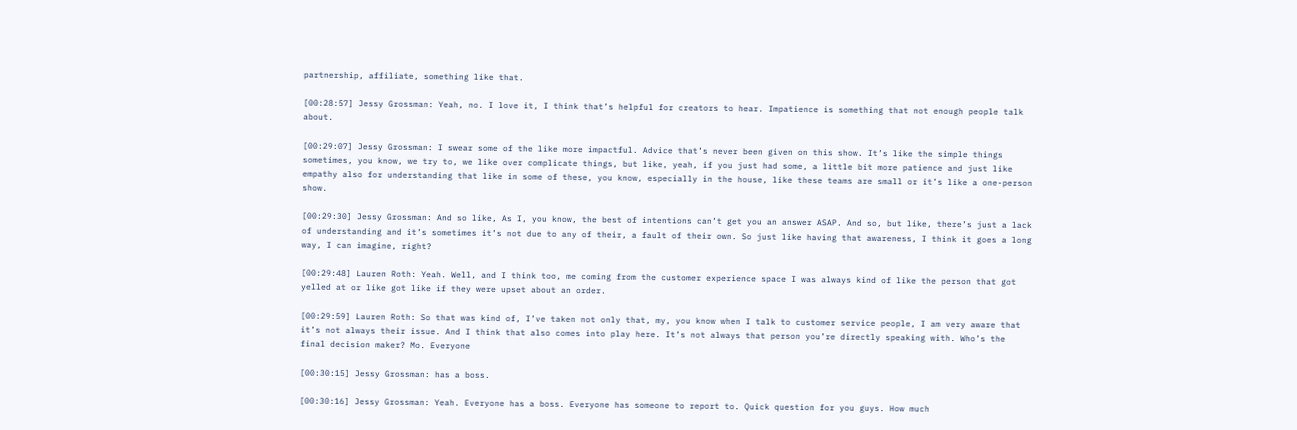partnership, affiliate, something like that.

[00:28:57] Jessy Grossman: Yeah, no. I love it, I think that’s helpful for creators to hear. Impatience is something that not enough people talk about.

[00:29:07] Jessy Grossman: I swear some of the like more impactful. Advice that’s never been given on this show. It’s like the simple things sometimes, you know, we try to, we like over complicate things, but like, yeah, if you just had some, a little bit more patience and just like empathy also for understanding that like in some of these, you know, especially in the house, like these teams are small or it’s like a one-person show.

[00:29:30] Jessy Grossman: And so like, As I, you know, the best of intentions can’t get you an answer ASAP. And so, but like, there’s just a lack of understanding and it’s sometimes it’s not due to any of their, a fault of their own. So just like having that awareness, I think it goes a long way, I can imagine, right?

[00:29:48] Lauren Roth: Yeah. Well, and I think too, me coming from the customer experience space I was always kind of like the person that got yelled at or like got like if they were upset about an order.

[00:29:59] Lauren Roth: So that was kind of, I’ve taken not only that, my, you know when I talk to customer service people, I am very aware that it’s not always their issue. And I think that also comes into play here. It’s not always that person you’re directly speaking with. Who’s the final decision maker? Mo. Everyone

[00:30:15] Jessy Grossman: has a boss.

[00:30:16] Jessy Grossman: Yeah. Everyone has a boss. Everyone has someone to report to. Quick question for you guys. How much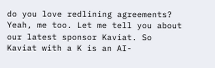do you love redlining agreements? Yeah, me too. Let me tell you about our latest sponsor Kaviat. So Kaviat with a K is an AI-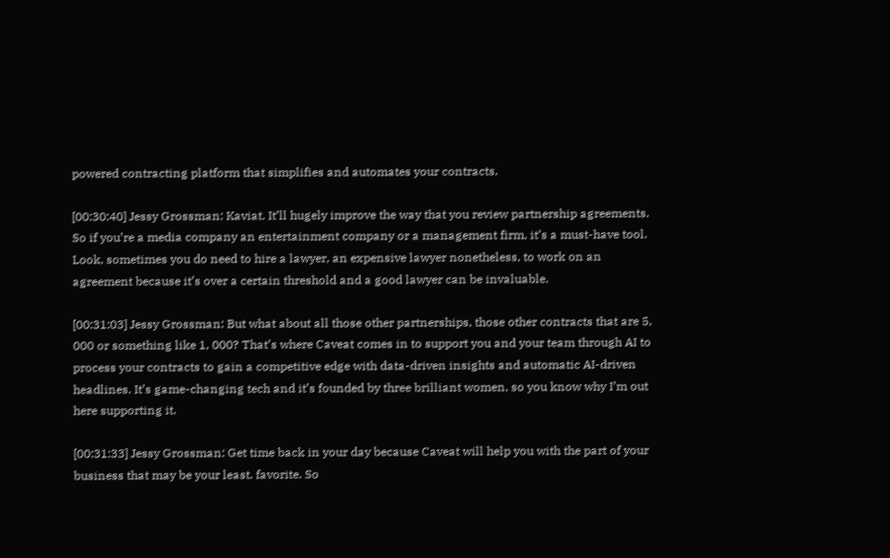powered contracting platform that simplifies and automates your contracts.

[00:30:40] Jessy Grossman: Kaviat. It’ll hugely improve the way that you review partnership agreements. So if you’re a media company an entertainment company or a management firm, it’s a must-have tool. Look, sometimes you do need to hire a lawyer, an expensive lawyer nonetheless, to work on an agreement because it’s over a certain threshold and a good lawyer can be invaluable.

[00:31:03] Jessy Grossman: But what about all those other partnerships, those other contracts that are 5, 000 or something like 1, 000? That’s where Caveat comes in to support you and your team through AI to process your contracts to gain a competitive edge with data-driven insights and automatic AI-driven headlines. It’s game-changing tech and it’s founded by three brilliant women, so you know why I’m out here supporting it.

[00:31:33] Jessy Grossman: Get time back in your day because Caveat will help you with the part of your business that may be your least. favorite. So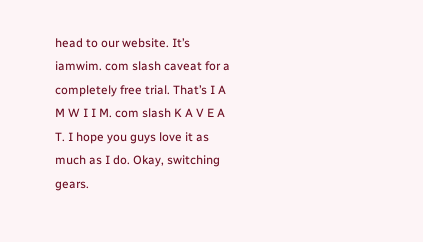head to our website. It’s iamwim. com slash caveat for a completely free trial. That’s I A M W I I M. com slash K A V E A T. I hope you guys love it as much as I do. Okay, switching gears.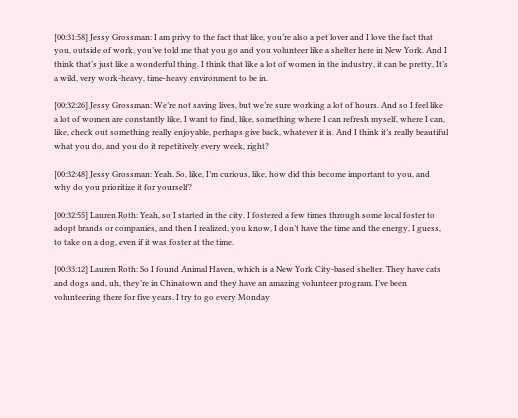[00:31:58] Jessy Grossman: I am privy to the fact that like, you’re also a pet lover and I love the fact that you, outside of work, you’ve told me that you go and you volunteer like a shelter here in New York. And I think that’s just like a wonderful thing. I think that like a lot of women in the industry, it can be pretty, It’s a wild, very work-heavy, time-heavy environment to be in.

[00:32:26] Jessy Grossman: We’re not saving lives, but we’re sure working a lot of hours. And so I feel like a lot of women are constantly like, I want to find, like, something where I can refresh myself, where I can, like, check out something really enjoyable, perhaps give back, whatever it is. And I think it’s really beautiful what you do, and you do it repetitively every week, right?

[00:32:48] Jessy Grossman: Yeah. So, like, I’m curious, like, how did this become important to you, and why do you prioritize it for yourself?

[00:32:55] Lauren Roth: Yeah, so I started in the city. I fostered a few times through some local foster to adopt brands or companies, and then I realized, you know, I don’t have the time and the energy, I guess, to take on a dog, even if it was foster at the time.

[00:33:12] Lauren Roth: So I found Animal Haven, which is a New York City-based shelter. They have cats and dogs and, uh, they’re in Chinatown and they have an amazing volunteer program. I’ve been volunteering there for five years. I try to go every Monday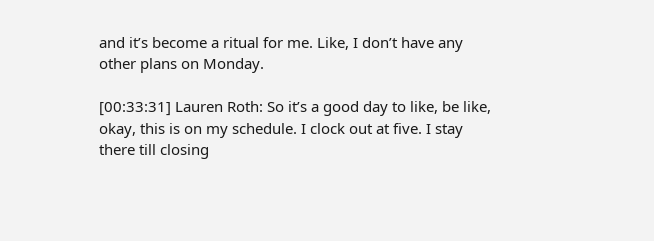and it’s become a ritual for me. Like, I don’t have any other plans on Monday.

[00:33:31] Lauren Roth: So it’s a good day to like, be like, okay, this is on my schedule. I clock out at five. I stay there till closing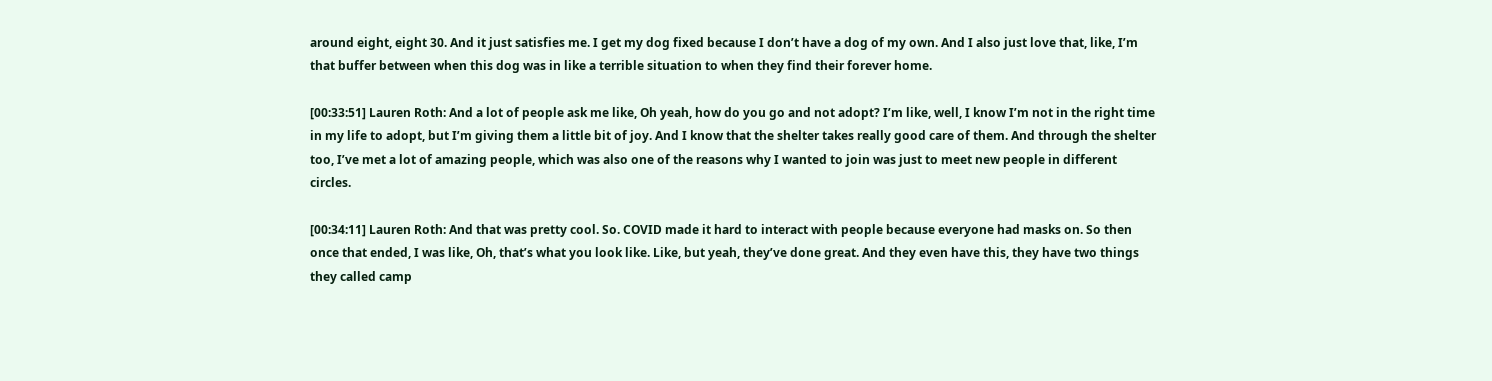around eight, eight 30. And it just satisfies me. I get my dog fixed because I don’t have a dog of my own. And I also just love that, like, I’m that buffer between when this dog was in like a terrible situation to when they find their forever home.

[00:33:51] Lauren Roth: And a lot of people ask me like, Oh yeah, how do you go and not adopt? I’m like, well, I know I’m not in the right time in my life to adopt, but I’m giving them a little bit of joy. And I know that the shelter takes really good care of them. And through the shelter too, I’ve met a lot of amazing people, which was also one of the reasons why I wanted to join was just to meet new people in different circles.

[00:34:11] Lauren Roth: And that was pretty cool. So. COVID made it hard to interact with people because everyone had masks on. So then once that ended, I was like, Oh, that’s what you look like. Like, but yeah, they’ve done great. And they even have this, they have two things they called camp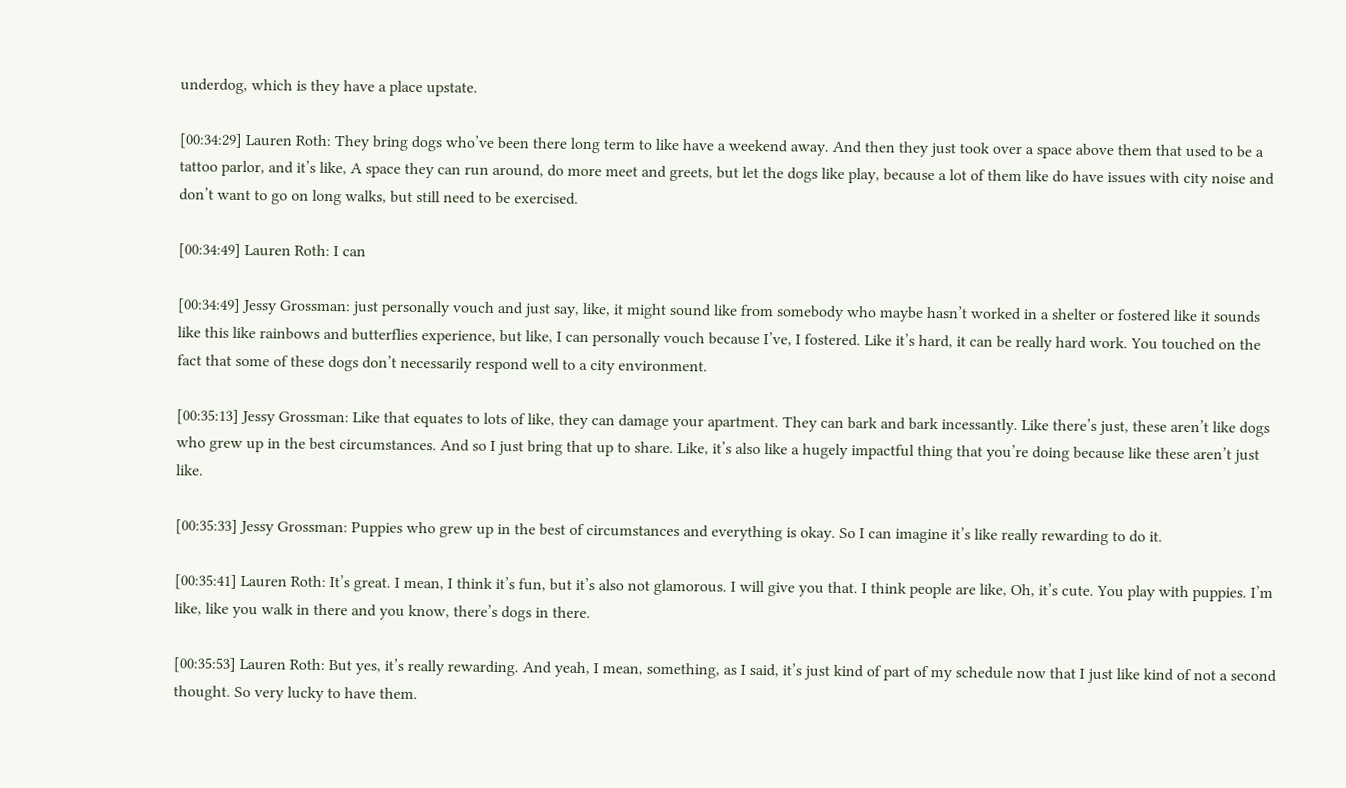underdog, which is they have a place upstate.

[00:34:29] Lauren Roth: They bring dogs who’ve been there long term to like have a weekend away. And then they just took over a space above them that used to be a tattoo parlor, and it’s like, A space they can run around, do more meet and greets, but let the dogs like play, because a lot of them like do have issues with city noise and don’t want to go on long walks, but still need to be exercised.

[00:34:49] Lauren Roth: I can

[00:34:49] Jessy Grossman: just personally vouch and just say, like, it might sound like from somebody who maybe hasn’t worked in a shelter or fostered like it sounds like this like rainbows and butterflies experience, but like, I can personally vouch because I’ve, I fostered. Like it’s hard, it can be really hard work. You touched on the fact that some of these dogs don’t necessarily respond well to a city environment.

[00:35:13] Jessy Grossman: Like that equates to lots of like, they can damage your apartment. They can bark and bark incessantly. Like there’s just, these aren’t like dogs who grew up in the best circumstances. And so I just bring that up to share. Like, it’s also like a hugely impactful thing that you’re doing because like these aren’t just like.

[00:35:33] Jessy Grossman: Puppies who grew up in the best of circumstances and everything is okay. So I can imagine it’s like really rewarding to do it.

[00:35:41] Lauren Roth: It’s great. I mean, I think it’s fun, but it’s also not glamorous. I will give you that. I think people are like, Oh, it’s cute. You play with puppies. I’m like, like you walk in there and you know, there’s dogs in there.

[00:35:53] Lauren Roth: But yes, it’s really rewarding. And yeah, I mean, something, as I said, it’s just kind of part of my schedule now that I just like kind of not a second thought. So very lucky to have them.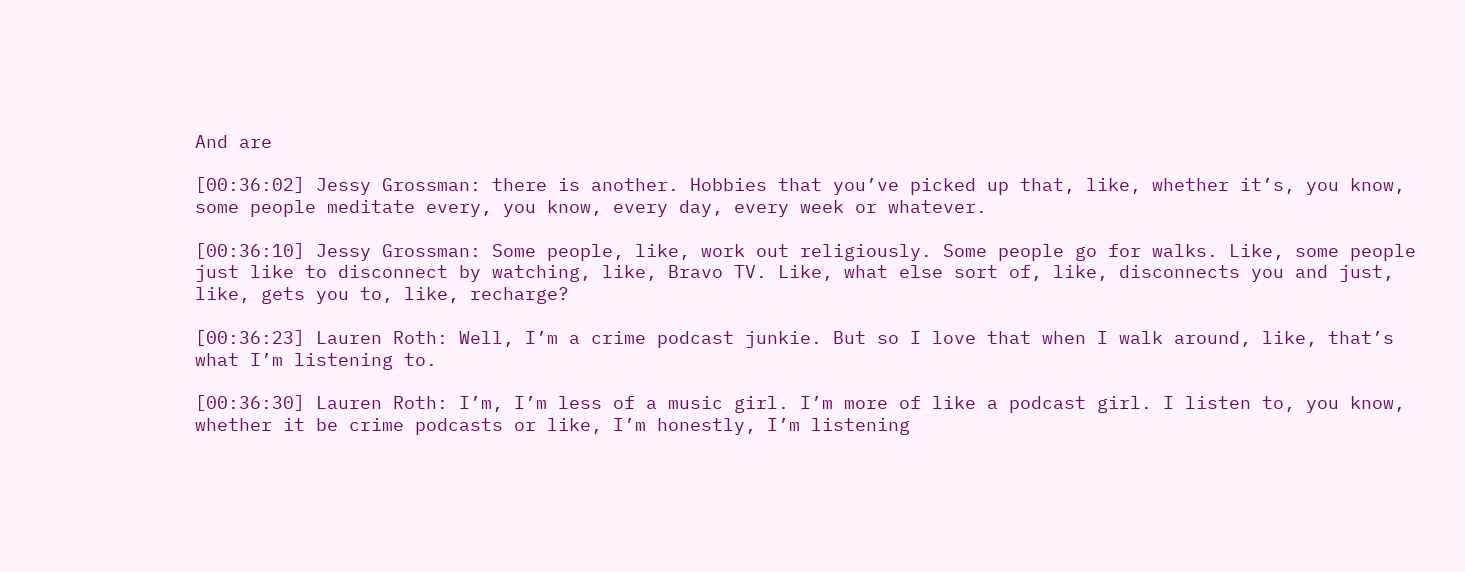And are

[00:36:02] Jessy Grossman: there is another. Hobbies that you’ve picked up that, like, whether it’s, you know, some people meditate every, you know, every day, every week or whatever.

[00:36:10] Jessy Grossman: Some people, like, work out religiously. Some people go for walks. Like, some people just like to disconnect by watching, like, Bravo TV. Like, what else sort of, like, disconnects you and just, like, gets you to, like, recharge?

[00:36:23] Lauren Roth: Well, I’m a crime podcast junkie. But so I love that when I walk around, like, that’s what I’m listening to.

[00:36:30] Lauren Roth: I’m, I’m less of a music girl. I’m more of like a podcast girl. I listen to, you know, whether it be crime podcasts or like, I’m honestly, I’m listening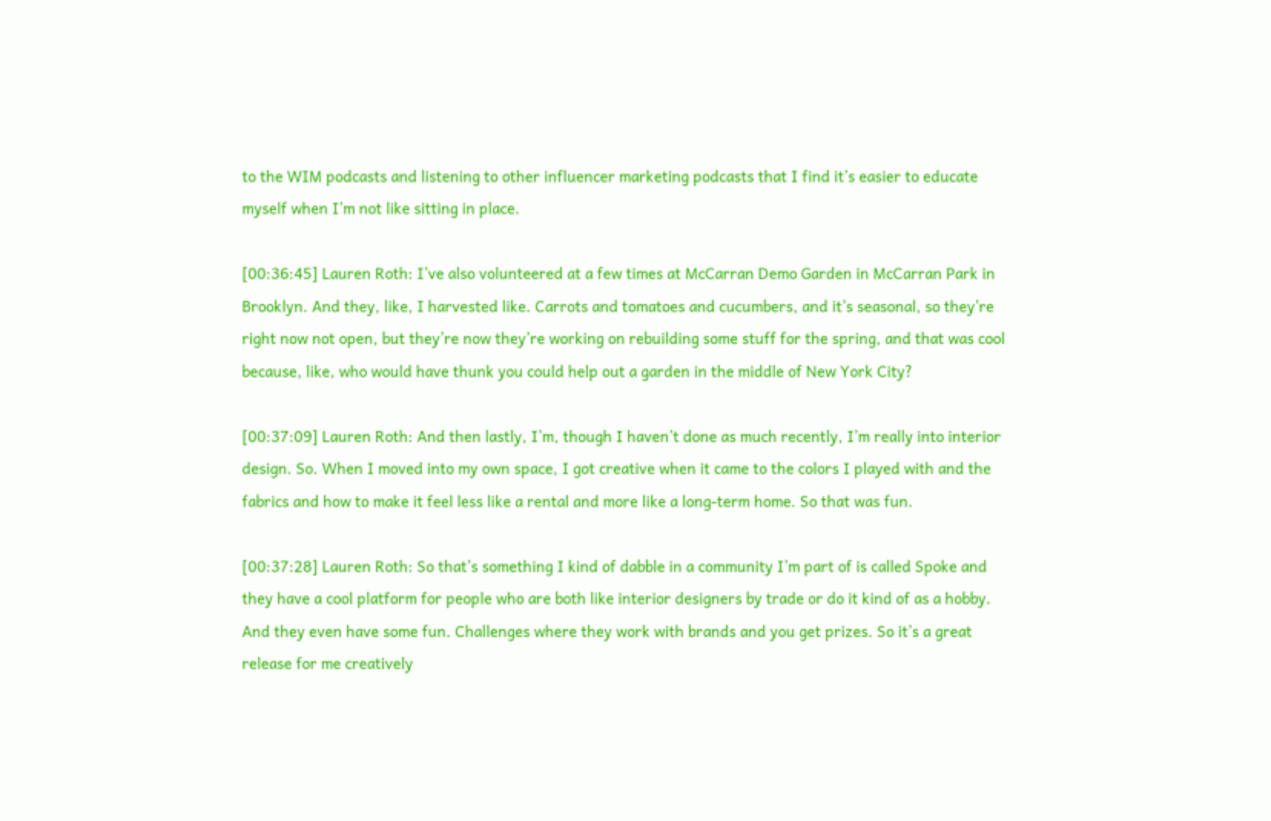to the WIM podcasts and listening to other influencer marketing podcasts that I find it’s easier to educate myself when I’m not like sitting in place.

[00:36:45] Lauren Roth: I’ve also volunteered at a few times at McCarran Demo Garden in McCarran Park in Brooklyn. And they, like, I harvested like. Carrots and tomatoes and cucumbers, and it’s seasonal, so they’re right now not open, but they’re now they’re working on rebuilding some stuff for the spring, and that was cool because, like, who would have thunk you could help out a garden in the middle of New York City?

[00:37:09] Lauren Roth: And then lastly, I’m, though I haven’t done as much recently, I’m really into interior design. So. When I moved into my own space, I got creative when it came to the colors I played with and the fabrics and how to make it feel less like a rental and more like a long-term home. So that was fun.

[00:37:28] Lauren Roth: So that’s something I kind of dabble in a community I’m part of is called Spoke and they have a cool platform for people who are both like interior designers by trade or do it kind of as a hobby. And they even have some fun. Challenges where they work with brands and you get prizes. So it’s a great release for me creatively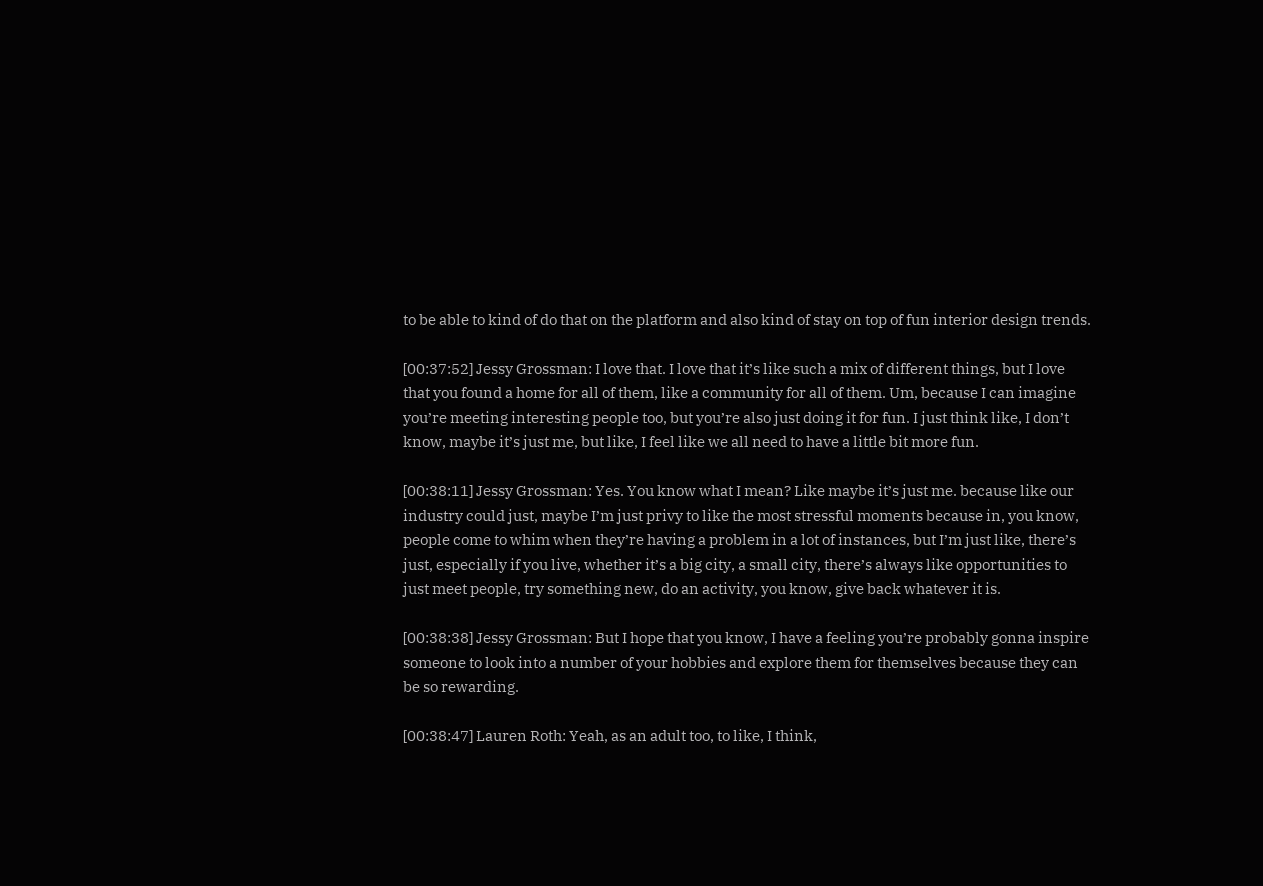to be able to kind of do that on the platform and also kind of stay on top of fun interior design trends.

[00:37:52] Jessy Grossman: I love that. I love that it’s like such a mix of different things, but I love that you found a home for all of them, like a community for all of them. Um, because I can imagine you’re meeting interesting people too, but you’re also just doing it for fun. I just think like, I don’t know, maybe it’s just me, but like, I feel like we all need to have a little bit more fun.

[00:38:11] Jessy Grossman: Yes. You know what I mean? Like maybe it’s just me. because like our industry could just, maybe I’m just privy to like the most stressful moments because in, you know, people come to whim when they’re having a problem in a lot of instances, but I’m just like, there’s just, especially if you live, whether it’s a big city, a small city, there’s always like opportunities to just meet people, try something new, do an activity, you know, give back whatever it is.

[00:38:38] Jessy Grossman: But I hope that you know, I have a feeling you’re probably gonna inspire someone to look into a number of your hobbies and explore them for themselves because they can be so rewarding.

[00:38:47] Lauren Roth: Yeah, as an adult too, to like, I think,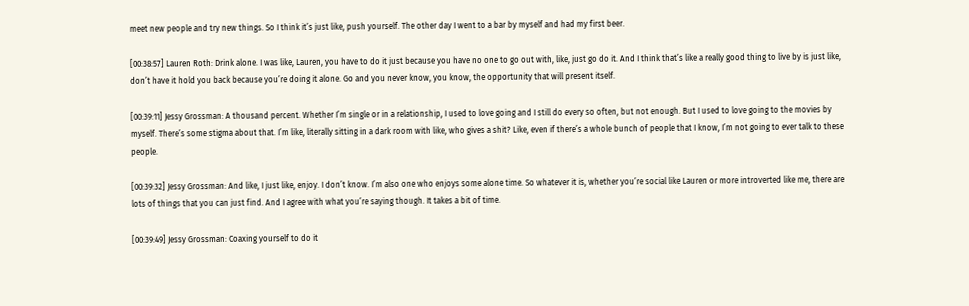meet new people and try new things. So I think it’s just like, push yourself. The other day I went to a bar by myself and had my first beer.

[00:38:57] Lauren Roth: Drink alone. I was like, Lauren, you have to do it just because you have no one to go out with, like, just go do it. And I think that’s like a really good thing to live by is just like, don’t have it hold you back because you’re doing it alone. Go and you never know, you know, the opportunity that will present itself.

[00:39:11] Jessy Grossman: A thousand percent. Whether I’m single or in a relationship, I used to love going and I still do every so often, but not enough. But I used to love going to the movies by myself. There’s some stigma about that. I’m like, literally sitting in a dark room with like, who gives a shit? Like, even if there’s a whole bunch of people that I know, I’m not going to ever talk to these people.

[00:39:32] Jessy Grossman: And like, I just like, enjoy. I don’t know. I’m also one who enjoys some alone time. So whatever it is, whether you’re social like Lauren or more introverted like me, there are lots of things that you can just find. And I agree with what you’re saying though. It takes a bit of time.

[00:39:49] Jessy Grossman: Coaxing yourself to do it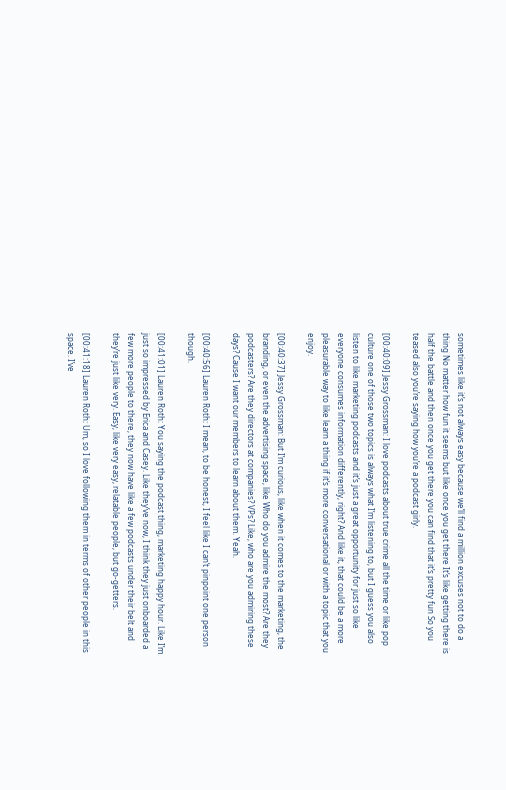sometimes like it’s not always easy because we’ll find a million excuses not to do a thing No matter how fun it seems but like once you get there It’s like getting there is half the battle and then once you get there you can find that it’s pretty fun So you teased also you’re saying how you’re a podcast girly.

[00:40:09] Jessy Grossman: I love podcasts about true crime all the time or like pop culture one of those two topics is always what I’m listening to, but I guess you also listen to like marketing podcasts and it’s just a great opportunity for just so like everyone consumes information differently, right? And like it, that could be a more pleasurable way to like learn a thing if it’s more conversational or with a topic that you enjoy.

[00:40:37] Jessy Grossman: But I’m curious, like when it comes to the marketing, the branding, or even the advertising space, like Who do you admire the most? Are they podcasters? Are they directors at companies? VPs? Like, who are you admiring these days? Cause I want our members to learn about them. Yeah.

[00:40:56] Lauren Roth: I mean, to be honest, I feel like I can’t pinpoint one person though.

[00:41:01] Lauren Roth: You saying the podcast thing, marketing happy hour. Like I’m just so impressed by Erica and Casey. Like they’ve now, I think they just onboarded a few more people to there, they now have like a few podcasts under their belt and they’re just like very. Easy, like very easy, relatable people, but go-getters.

[00:41:18] Lauren Roth: Um, so I love following them in terms of other people in this space. I’ve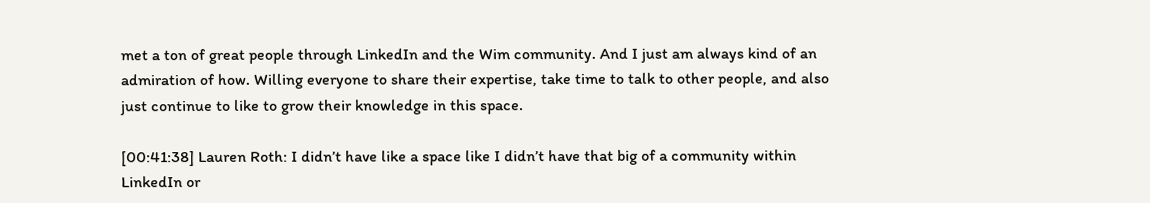met a ton of great people through LinkedIn and the Wim community. And I just am always kind of an admiration of how. Willing everyone to share their expertise, take time to talk to other people, and also just continue to like to grow their knowledge in this space.

[00:41:38] Lauren Roth: I didn’t have like a space like I didn’t have that big of a community within LinkedIn or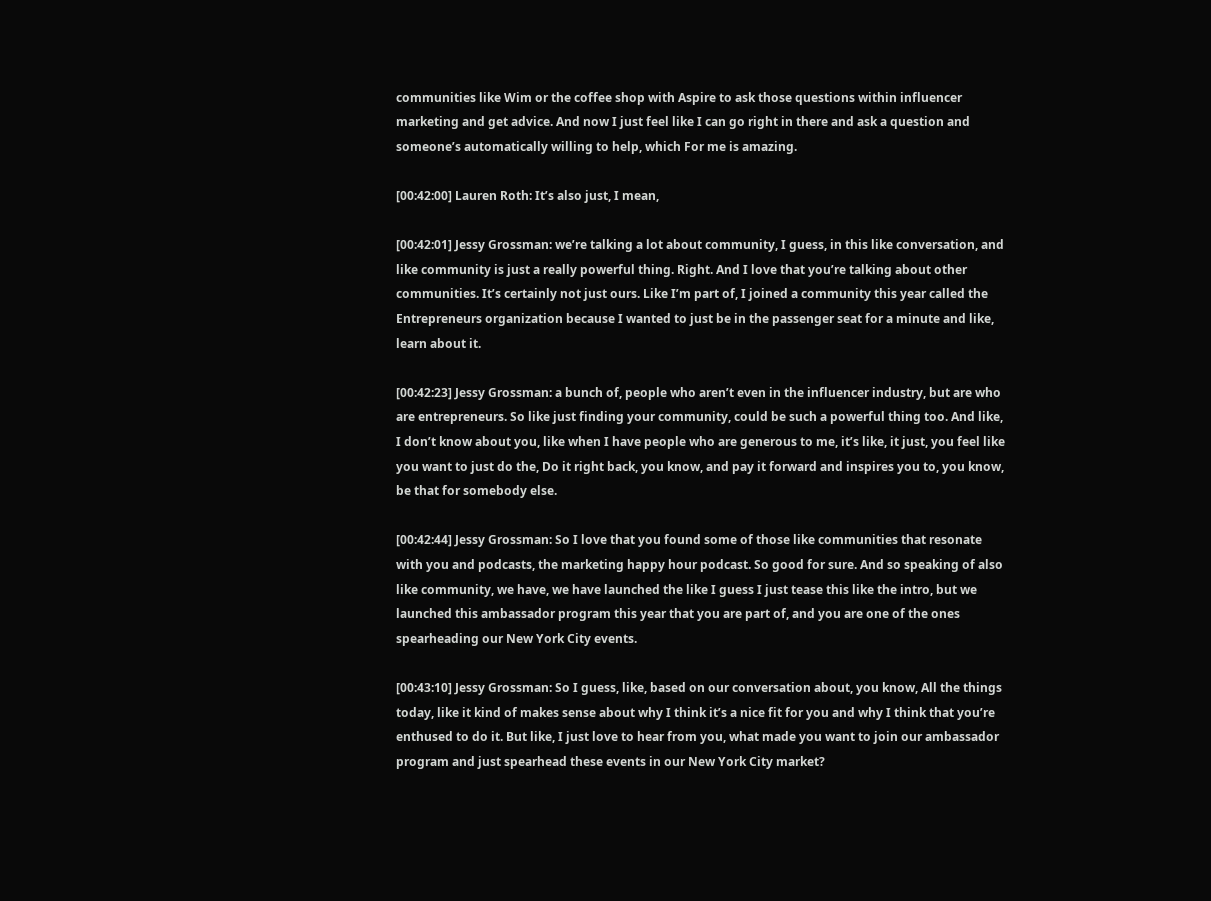communities like Wim or the coffee shop with Aspire to ask those questions within influencer marketing and get advice. And now I just feel like I can go right in there and ask a question and someone’s automatically willing to help, which For me is amazing.

[00:42:00] Lauren Roth: It’s also just, I mean,

[00:42:01] Jessy Grossman: we’re talking a lot about community, I guess, in this like conversation, and like community is just a really powerful thing. Right. And I love that you’re talking about other communities. It’s certainly not just ours. Like I’m part of, I joined a community this year called the Entrepreneurs organization because I wanted to just be in the passenger seat for a minute and like, learn about it.

[00:42:23] Jessy Grossman: a bunch of, people who aren’t even in the influencer industry, but are who are entrepreneurs. So like just finding your community, could be such a powerful thing too. And like, I don’t know about you, like when I have people who are generous to me, it’s like, it just, you feel like you want to just do the, Do it right back, you know, and pay it forward and inspires you to, you know, be that for somebody else.

[00:42:44] Jessy Grossman: So I love that you found some of those like communities that resonate with you and podcasts, the marketing happy hour podcast. So good for sure. And so speaking of also like community, we have, we have launched the like I guess I just tease this like the intro, but we launched this ambassador program this year that you are part of, and you are one of the ones spearheading our New York City events.

[00:43:10] Jessy Grossman: So I guess, like, based on our conversation about, you know, All the things today, like it kind of makes sense about why I think it’s a nice fit for you and why I think that you’re enthused to do it. But like, I just love to hear from you, what made you want to join our ambassador program and just spearhead these events in our New York City market?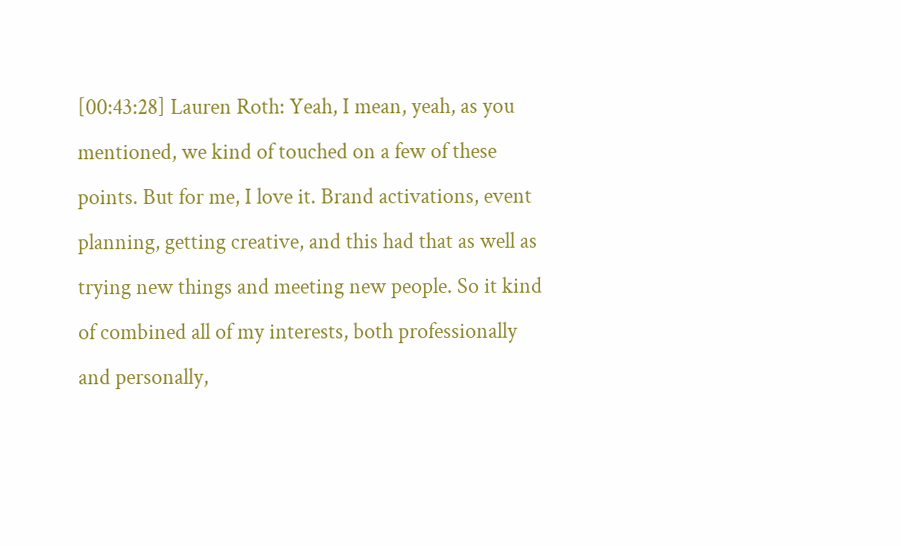[00:43:28] Lauren Roth: Yeah, I mean, yeah, as you mentioned, we kind of touched on a few of these points. But for me, I love it. Brand activations, event planning, getting creative, and this had that as well as trying new things and meeting new people. So it kind of combined all of my interests, both professionally and personally,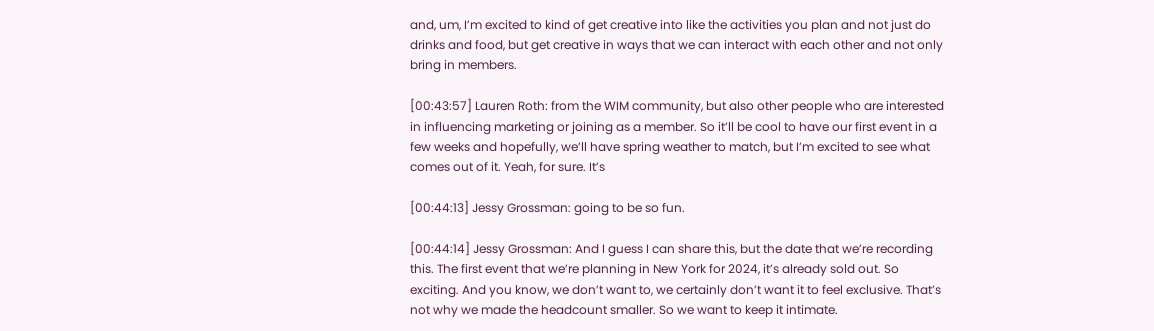and, um, I’m excited to kind of get creative into like the activities you plan and not just do drinks and food, but get creative in ways that we can interact with each other and not only bring in members.

[00:43:57] Lauren Roth: from the WIM community, but also other people who are interested in influencing marketing or joining as a member. So it’ll be cool to have our first event in a few weeks and hopefully, we’ll have spring weather to match, but I’m excited to see what comes out of it. Yeah, for sure. It’s

[00:44:13] Jessy Grossman: going to be so fun.

[00:44:14] Jessy Grossman: And I guess I can share this, but the date that we’re recording this. The first event that we’re planning in New York for 2024, it’s already sold out. So exciting. And you know, we don’t want to, we certainly don’t want it to feel exclusive. That’s not why we made the headcount smaller. So we want to keep it intimate.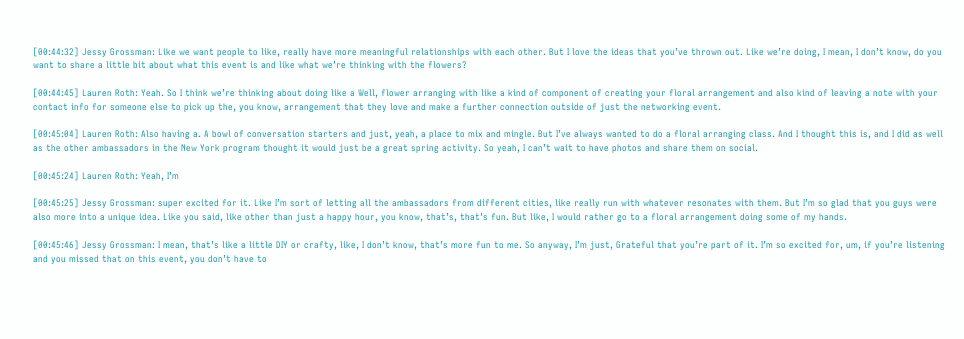[00:44:32] Jessy Grossman: Like we want people to like, really have more meaningful relationships with each other. But I love the ideas that you’ve thrown out. Like we’re doing, I mean, I don’t know, do you want to share a little bit about what this event is and like what we’re thinking with the flowers?

[00:44:45] Lauren Roth: Yeah. So I think we’re thinking about doing like a Well, flower arranging with like a kind of component of creating your floral arrangement and also kind of leaving a note with your contact info for someone else to pick up the, you know, arrangement that they love and make a further connection outside of just the networking event.

[00:45:04] Lauren Roth: Also having a. A bowl of conversation starters and just, yeah, a place to mix and mingle. But I’ve always wanted to do a floral arranging class. And I thought this is, and I did as well as the other ambassadors in the New York program thought it would just be a great spring activity. So yeah, I can’t wait to have photos and share them on social.

[00:45:24] Lauren Roth: Yeah, I’m

[00:45:25] Jessy Grossman: super excited for it. Like I’m sort of letting all the ambassadors from different cities, like really run with whatever resonates with them. But I’m so glad that you guys were also more into a unique idea. Like you said, like other than just a happy hour, you know, that’s, that’s fun. But like, I would rather go to a floral arrangement doing some of my hands.

[00:45:46] Jessy Grossman: I mean, that’s like a little DIY or crafty, like, I don’t know, that’s more fun to me. So anyway, I’m just, Grateful that you’re part of it. I’m so excited for, um, if you’re listening and you missed that on this event, you don’t have to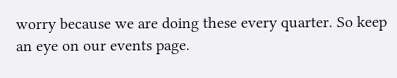worry because we are doing these every quarter. So keep an eye on our events page.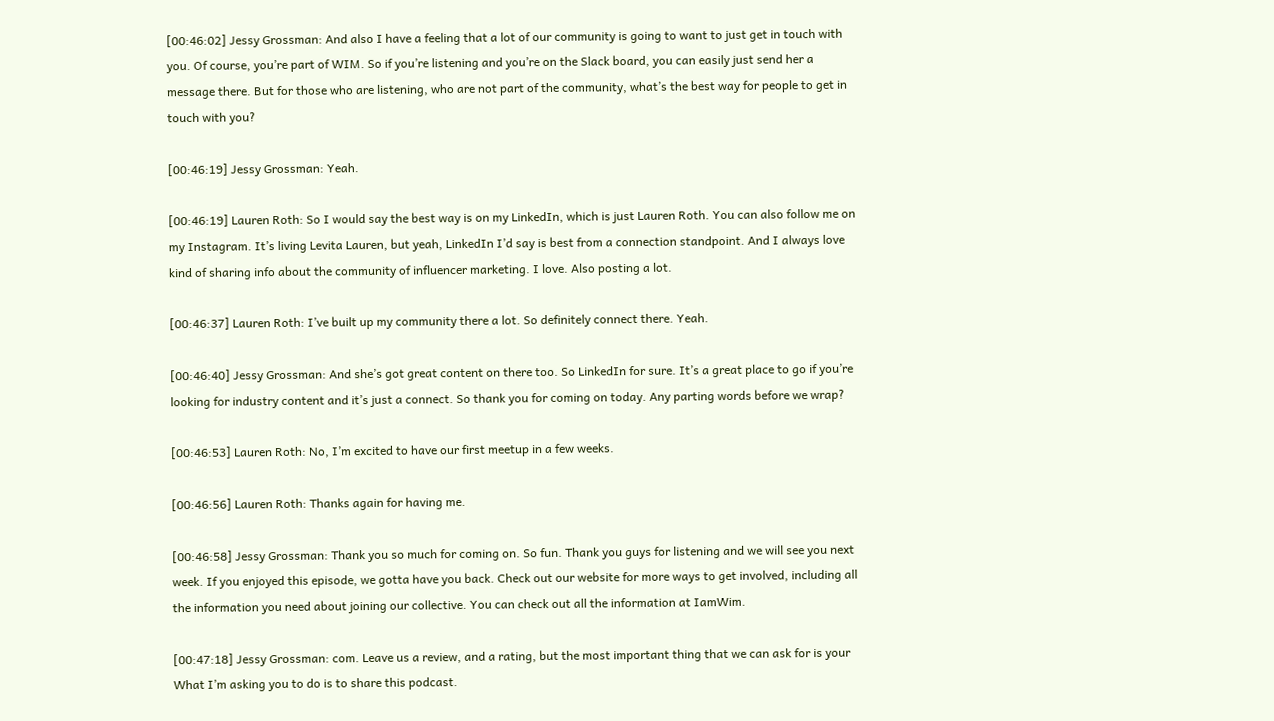[00:46:02] Jessy Grossman: And also I have a feeling that a lot of our community is going to want to just get in touch with you. Of course, you’re part of WIM. So if you’re listening and you’re on the Slack board, you can easily just send her a message there. But for those who are listening, who are not part of the community, what’s the best way for people to get in touch with you?

[00:46:19] Jessy Grossman: Yeah.

[00:46:19] Lauren Roth: So I would say the best way is on my LinkedIn, which is just Lauren Roth. You can also follow me on my Instagram. It’s living Levita Lauren, but yeah, LinkedIn I’d say is best from a connection standpoint. And I always love kind of sharing info about the community of influencer marketing. I love. Also posting a lot.

[00:46:37] Lauren Roth: I’ve built up my community there a lot. So definitely connect there. Yeah.

[00:46:40] Jessy Grossman: And she’s got great content on there too. So LinkedIn for sure. It’s a great place to go if you’re looking for industry content and it’s just a connect. So thank you for coming on today. Any parting words before we wrap?

[00:46:53] Lauren Roth: No, I’m excited to have our first meetup in a few weeks.

[00:46:56] Lauren Roth: Thanks again for having me.

[00:46:58] Jessy Grossman: Thank you so much for coming on. So fun. Thank you guys for listening and we will see you next week. If you enjoyed this episode, we gotta have you back. Check out our website for more ways to get involved, including all the information you need about joining our collective. You can check out all the information at IamWim.

[00:47:18] Jessy Grossman: com. Leave us a review, and a rating, but the most important thing that we can ask for is your What I’m asking you to do is to share this podcast.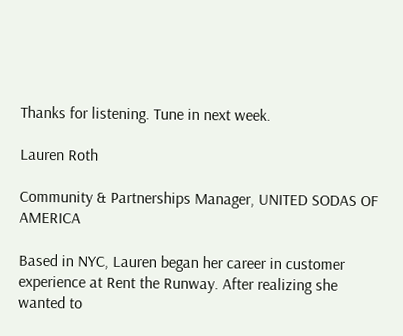Thanks for listening. Tune in next week.

Lauren Roth

Community & Partnerships Manager, UNITED SODAS OF AMERICA

Based in NYC, Lauren began her career in customer experience at Rent the Runway. After realizing she wanted to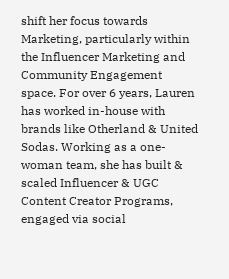shift her focus towards Marketing, particularly within the Influencer Marketing and Community Engagement space. For over 6 years, Lauren has worked in-house with brands like Otherland & United Sodas. Working as a one-woman team, she has built & scaled Influencer & UGC Content Creator Programs, engaged via social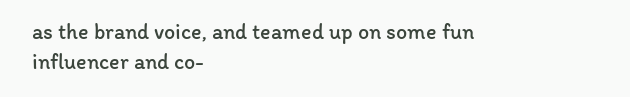as the brand voice, and teamed up on some fun influencer and co-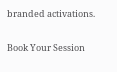branded activations.

Book Your Session